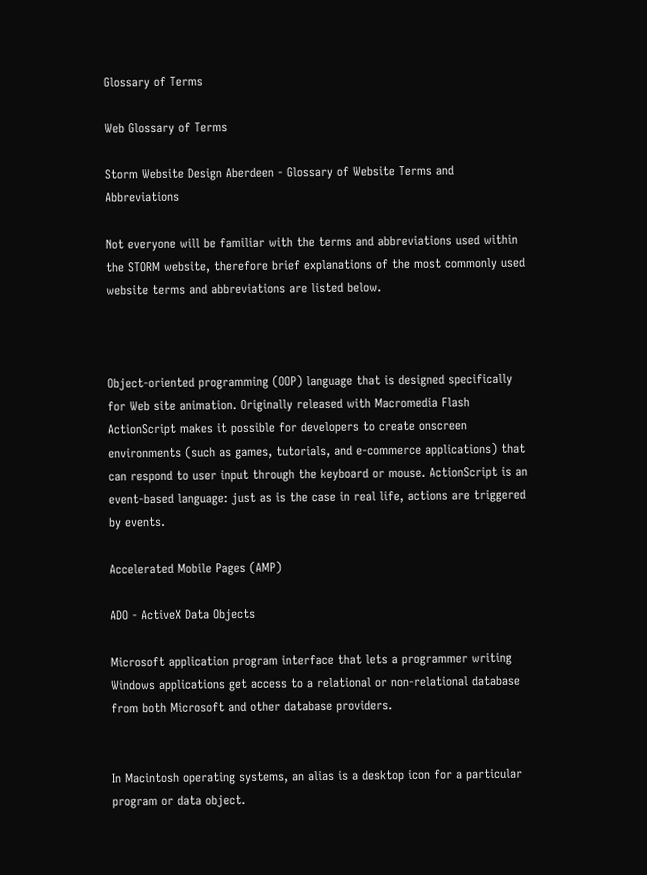Glossary of Terms

Web Glossary of Terms

Storm Website Design Aberdeen - Glossary of Website Terms and Abbreviations

Not everyone will be familiar with the terms and abbreviations used within the STORM website, therefore brief explanations of the most commonly used website terms and abbreviations are listed below.



Object-oriented programming (OOP) language that is designed specifically for Web site animation. Originally released with Macromedia Flash ActionScript makes it possible for developers to create onscreen environments (such as games, tutorials, and e-commerce applications) that can respond to user input through the keyboard or mouse. ActionScript is an event-based language: just as is the case in real life, actions are triggered by events.

Accelerated Mobile Pages (AMP)

ADO - ActiveX Data Objects

Microsoft application program interface that lets a programmer writing Windows applications get access to a relational or non-relational database from both Microsoft and other database providers.


In Macintosh operating systems, an alias is a desktop icon for a particular program or data object.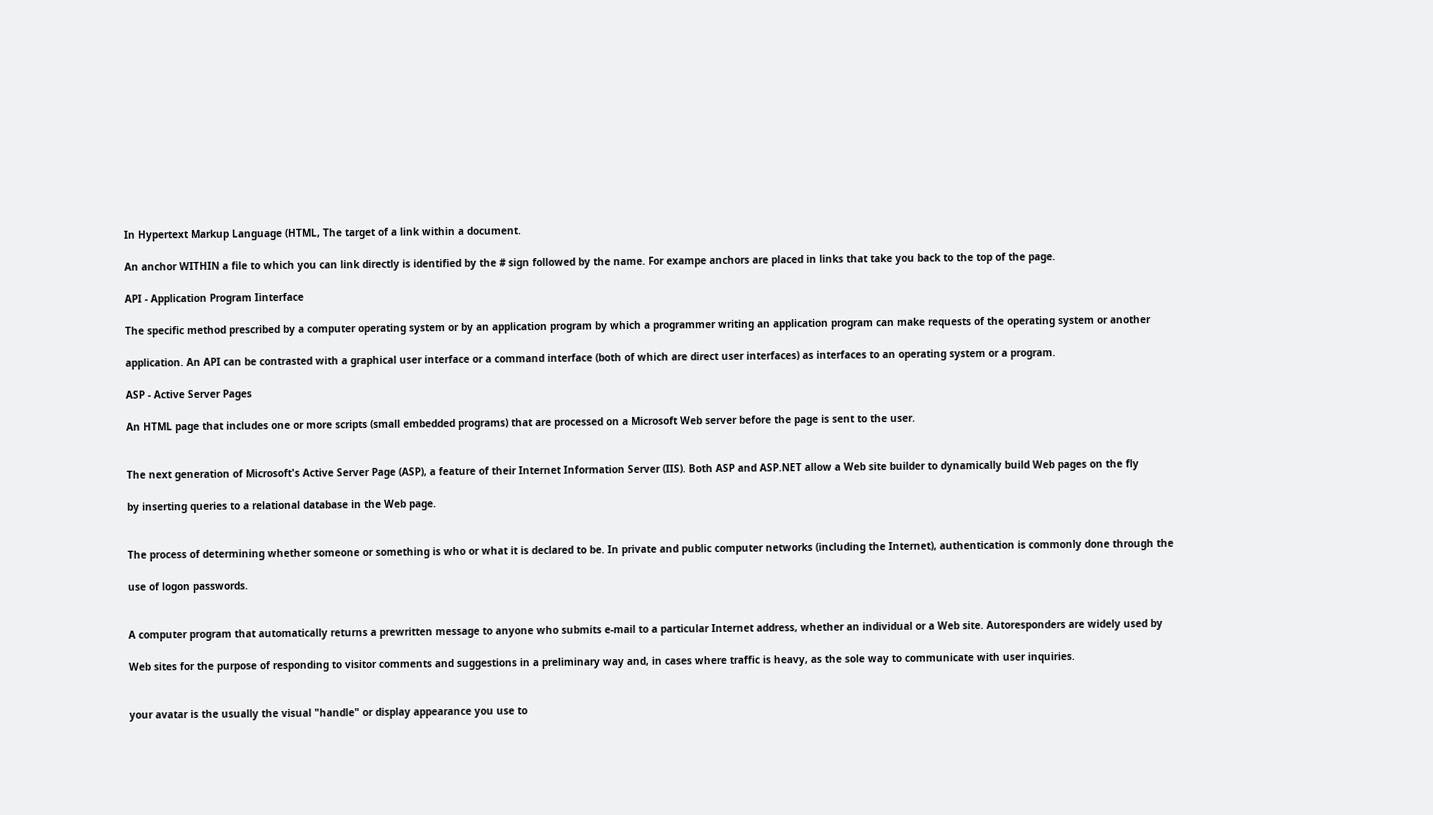In Hypertext Markup Language (HTML, The target of a link within a document.

An anchor WITHIN a file to which you can link directly is identified by the # sign followed by the name. For exampe anchors are placed in links that take you back to the top of the page.

API - Application Program Iinterface

The specific method prescribed by a computer operating system or by an application program by which a programmer writing an application program can make requests of the operating system or another

application. An API can be contrasted with a graphical user interface or a command interface (both of which are direct user interfaces) as interfaces to an operating system or a program.

ASP - Active Server Pages

An HTML page that includes one or more scripts (small embedded programs) that are processed on a Microsoft Web server before the page is sent to the user.


The next generation of Microsoft's Active Server Page (ASP), a feature of their Internet Information Server (IIS). Both ASP and ASP.NET allow a Web site builder to dynamically build Web pages on the fly

by inserting queries to a relational database in the Web page.


The process of determining whether someone or something is who or what it is declared to be. In private and public computer networks (including the Internet), authentication is commonly done through the

use of logon passwords.


A computer program that automatically returns a prewritten message to anyone who submits e-mail to a particular Internet address, whether an individual or a Web site. Autoresponders are widely used by

Web sites for the purpose of responding to visitor comments and suggestions in a preliminary way and, in cases where traffic is heavy, as the sole way to communicate with user inquiries.


your avatar is the usually the visual "handle" or display appearance you use to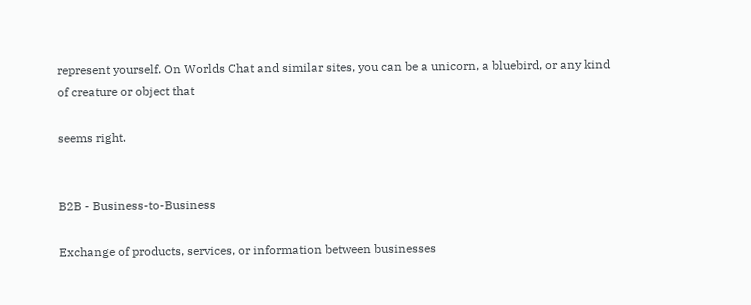represent yourself. On Worlds Chat and similar sites, you can be a unicorn, a bluebird, or any kind of creature or object that

seems right.


B2B - Business-to-Business

Exchange of products, services, or information between businesses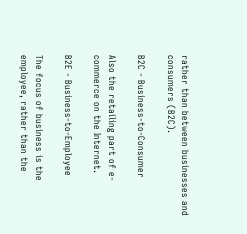rather than between businesses and consumers (B2C).

B2C - Business-to-Consumer

Also the retailing part of e-commerce on the Internet.

B2E - Business-to-Employee

The focus of business is the employee, rather than the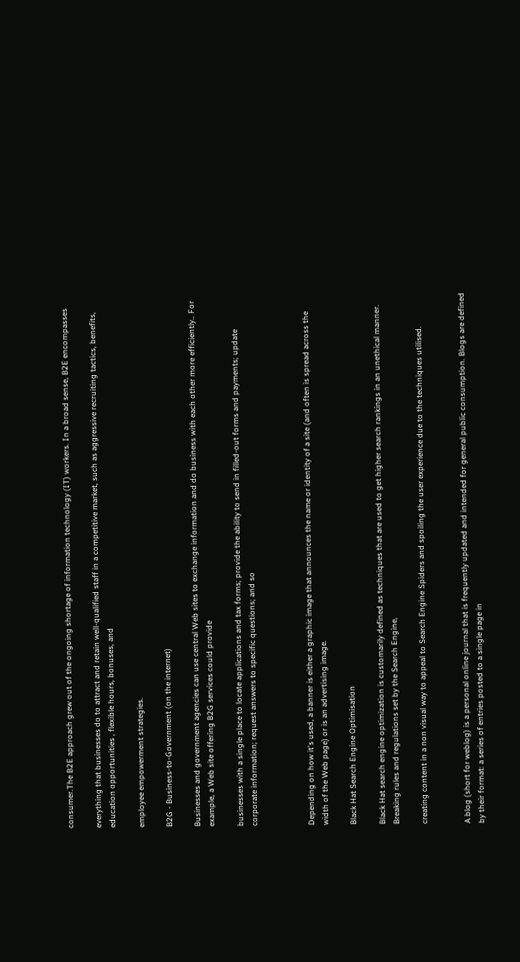consumer.The B2E approach grew out of the ongoing shortage of information technology (IT) workers. In a broad sense, B2E encompasses

everything that businesses do to attract and retain well-qualified staff in a competitive market, such as aggressive recruiting tactics, benefits, education opportunities , flexible hours, bonuses, and

employee empowerment strategies.

B2G - Business-to-Government (on the internet)

Businesses and government agencies can use central Web sites to exchange information and do business with each other more efficiently.. For example, a Web site offering B2G services could provide

businesses with a single place to locate applications and tax forms; provide the ability to send in filled-out forms and payments; update corporate information; request answers to specific questions; and so



Depending on how it's used, a banner is either a graphic image that announces the name or identity of a site (and often is spread across the width of the Web page) or is an advertising image.

Black Hat Search Engine Optimisation

Black Hat search engine optimization is customarily defined as techniques that are used to get higher search rankings in an unethical manner. Breaking rules and regulations set by the Search Engine,

creating content in a non visual way to appeal to Search Engine Spiders and spoiling the user experience due to the techniques utilised.


A blog (short for weblog) is a personal online journal that is frequently updated and intended for general public consumption. Blogs are defined by their format: a series of entries posted to a single page in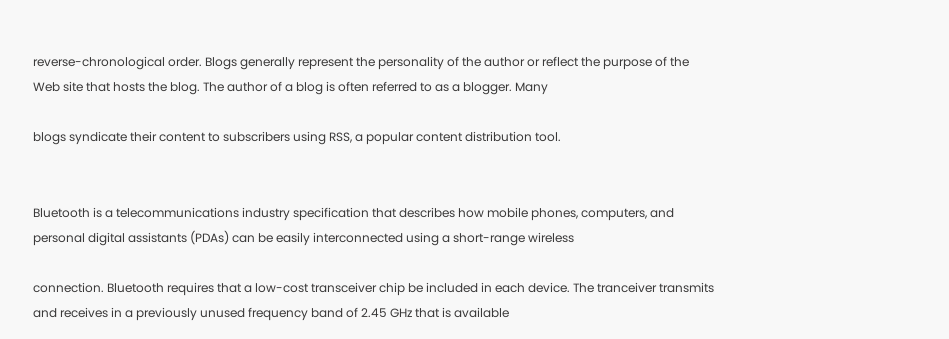reverse-chronological order. Blogs generally represent the personality of the author or reflect the purpose of the Web site that hosts the blog. The author of a blog is often referred to as a blogger. Many

blogs syndicate their content to subscribers using RSS, a popular content distribution tool.


Bluetooth is a telecommunications industry specification that describes how mobile phones, computers, and personal digital assistants (PDAs) can be easily interconnected using a short-range wireless

connection. Bluetooth requires that a low-cost transceiver chip be included in each device. The tranceiver transmits and receives in a previously unused frequency band of 2.45 GHz that is available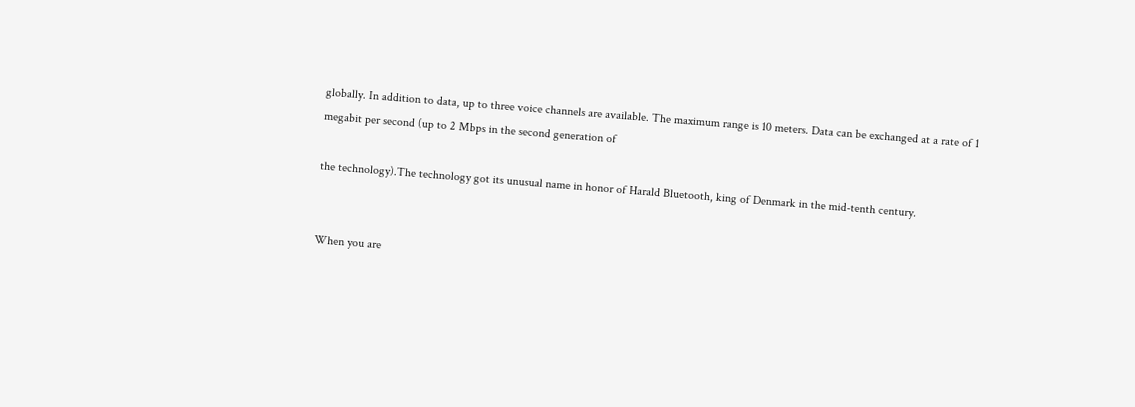globally. In addition to data, up to three voice channels are available. The maximum range is 10 meters. Data can be exchanged at a rate of 1 megabit per second (up to 2 Mbps in the second generation of

the technology).The technology got its unusual name in honor of Harald Bluetooth, king of Denmark in the mid-tenth century.


When you are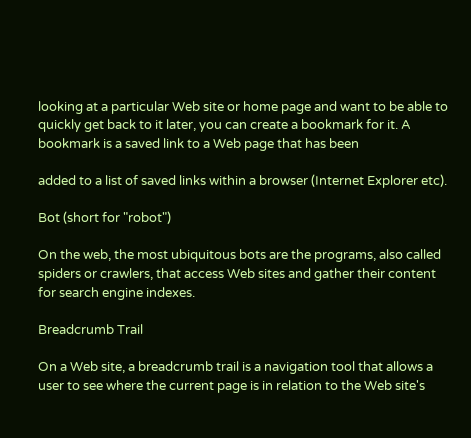looking at a particular Web site or home page and want to be able to quickly get back to it later, you can create a bookmark for it. A bookmark is a saved link to a Web page that has been

added to a list of saved links within a browser (Internet Explorer etc).

Bot (short for "robot")

On the web, the most ubiquitous bots are the programs, also called spiders or crawlers, that access Web sites and gather their content for search engine indexes.

Breadcrumb Trail

On a Web site, a breadcrumb trail is a navigation tool that allows a user to see where the current page is in relation to the Web site's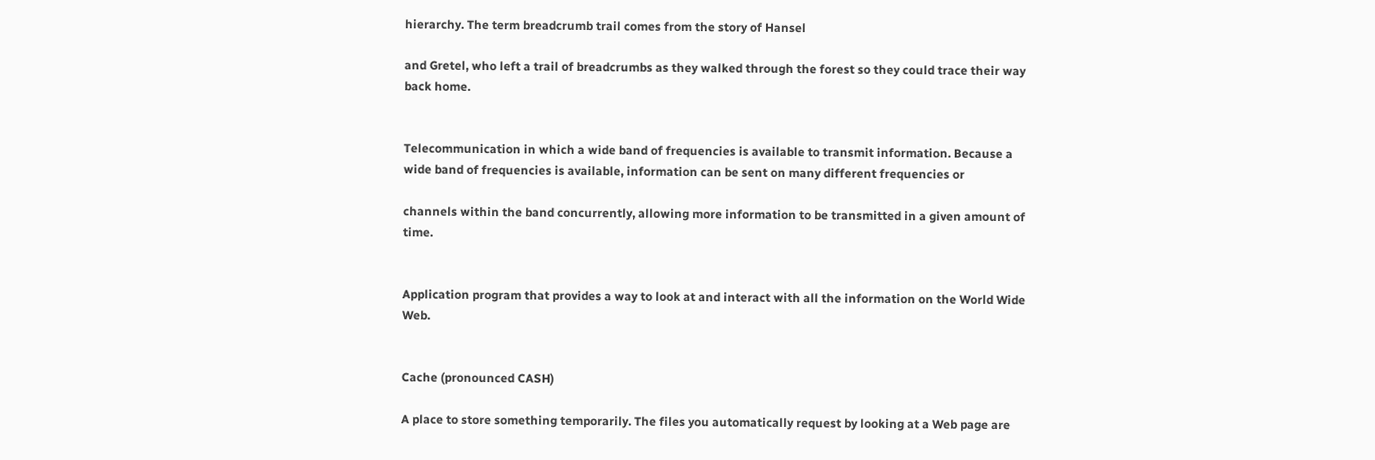hierarchy. The term breadcrumb trail comes from the story of Hansel

and Gretel, who left a trail of breadcrumbs as they walked through the forest so they could trace their way back home.


Telecommunication in which a wide band of frequencies is available to transmit information. Because a wide band of frequencies is available, information can be sent on many different frequencies or

channels within the band concurrently, allowing more information to be transmitted in a given amount of time.


Application program that provides a way to look at and interact with all the information on the World Wide Web.


Cache (pronounced CASH)

A place to store something temporarily. The files you automatically request by looking at a Web page are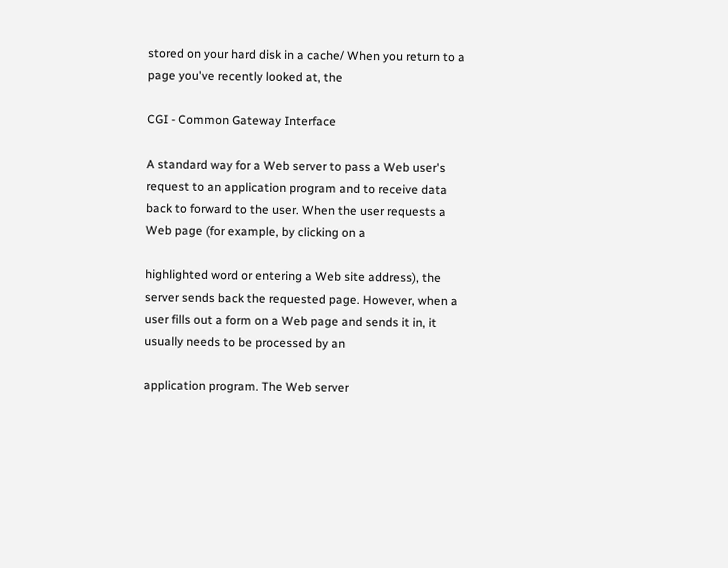stored on your hard disk in a cache/ When you return to a page you've recently looked at, the

CGI - Common Gateway Interface

A standard way for a Web server to pass a Web user's request to an application program and to receive data back to forward to the user. When the user requests a Web page (for example, by clicking on a

highlighted word or entering a Web site address), the server sends back the requested page. However, when a user fills out a form on a Web page and sends it in, it usually needs to be processed by an

application program. The Web server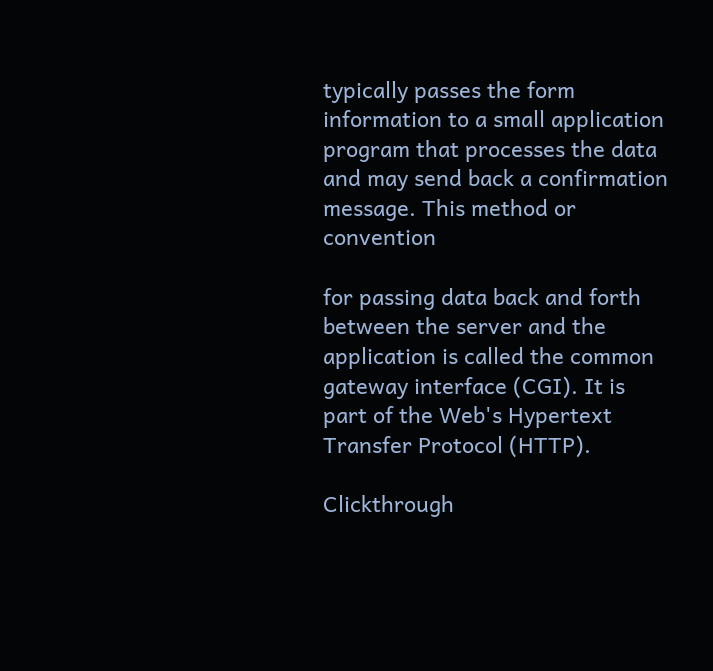typically passes the form information to a small application program that processes the data and may send back a confirmation message. This method or convention

for passing data back and forth between the server and the application is called the common gateway interface (CGI). It is part of the Web's Hypertext Transfer Protocol (HTTP).

Clickthrough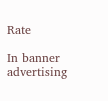Rate

In banner advertising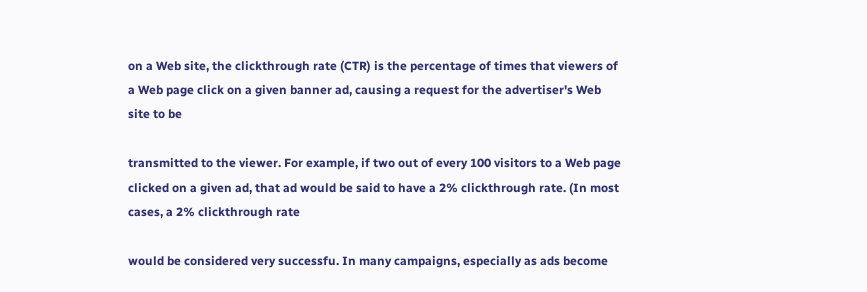on a Web site, the clickthrough rate (CTR) is the percentage of times that viewers of a Web page click on a given banner ad, causing a request for the advertiser's Web site to be

transmitted to the viewer. For example, if two out of every 100 visitors to a Web page clicked on a given ad, that ad would be said to have a 2% clickthrough rate. (In most cases, a 2% clickthrough rate

would be considered very successfu. In many campaigns, especially as ads become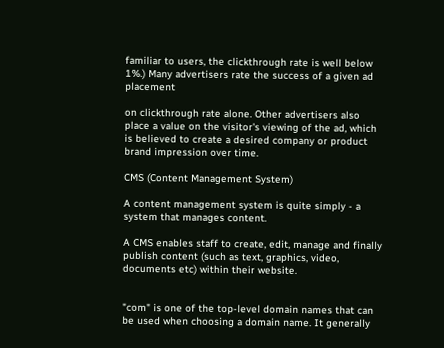familiar to users, the clickthrough rate is well below 1%.) Many advertisers rate the success of a given ad placement

on clickthrough rate alone. Other advertisers also place a value on the visitor's viewing of the ad, which is believed to create a desired company or product brand impression over time.

CMS (Content Management System)

A content management system is quite simply - a system that manages content.

A CMS enables staff to create, edit, manage and finally publish content (such as text, graphics, video, documents etc) within their website.


"com" is one of the top-level domain names that can be used when choosing a domain name. It generally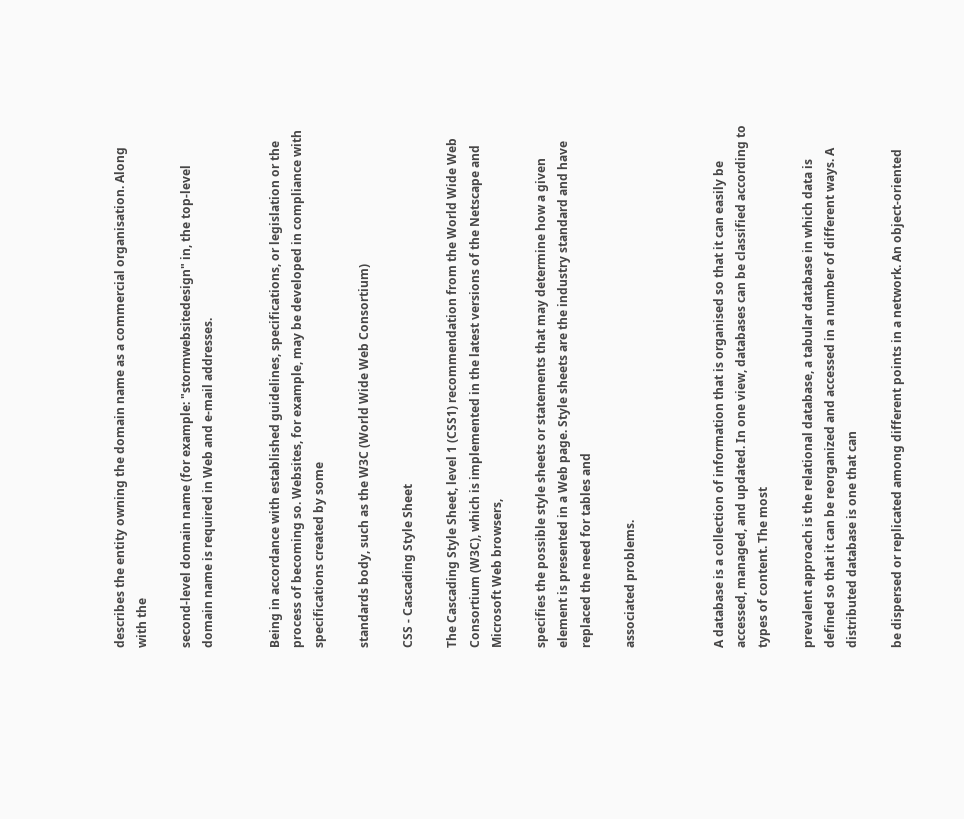describes the entity owning the domain name as a commercial organisation. Along with the

second-level domain name (for example: "stormwebsitedesign" in, the top-level domain name is required in Web and e-mail addresses.


Being in accordance with established guidelines, specifications, or legislation or the process of becoming so. Websites, for example, may be developed in compliance with specifications created by some

standards body, such as the W3C (World Wide Web Consortium)

CSS - Cascading Style Sheet

The Cascading Style Sheet, level 1 (CSS1) recommendation from the World Wide Web Consortium (W3C), which is implemented in the latest versions of the Netscape and Microsoft Web browsers,

specifies the possible style sheets or statements that may determine how a given element is presented in a Web page. Style sheets are the industry standard and have replaced the need for tables and

associated problems.



A database is a collection of information that is organised so that it can easily be accessed, managed, and updated. In one view, databases can be classified according to types of content. The most

prevalent approach is the relational database, a tabular database in which data is defined so that it can be reorganized and accessed in a number of different ways. A distributed database is one that can

be dispersed or replicated among different points in a network. An object-oriented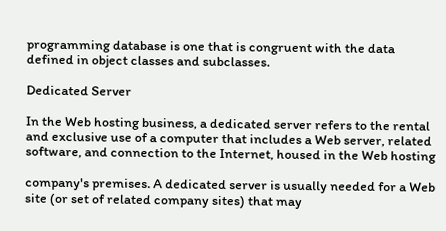programming database is one that is congruent with the data defined in object classes and subclasses.

Dedicated Server

In the Web hosting business, a dedicated server refers to the rental and exclusive use of a computer that includes a Web server, related software, and connection to the Internet, housed in the Web hosting

company's premises. A dedicated server is usually needed for a Web site (or set of related company sites) that may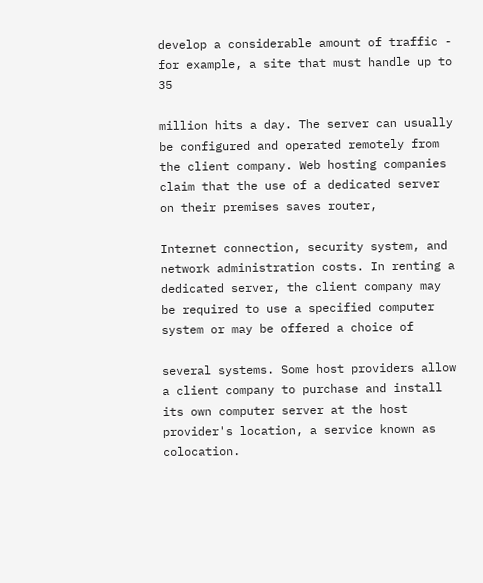develop a considerable amount of traffic - for example, a site that must handle up to 35

million hits a day. The server can usually be configured and operated remotely from the client company. Web hosting companies claim that the use of a dedicated server on their premises saves router,

Internet connection, security system, and network administration costs. In renting a dedicated server, the client company may be required to use a specified computer system or may be offered a choice of

several systems. Some host providers allow a client company to purchase and install its own computer server at the host provider's location, a service known as colocation.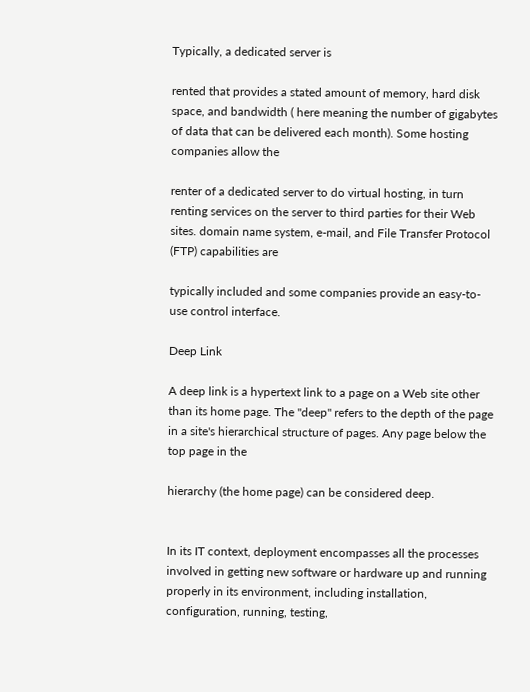Typically, a dedicated server is

rented that provides a stated amount of memory, hard disk space, and bandwidth ( here meaning the number of gigabytes of data that can be delivered each month). Some hosting companies allow the

renter of a dedicated server to do virtual hosting, in turn renting services on the server to third parties for their Web sites. domain name system, e-mail, and File Transfer Protocol (FTP) capabilities are

typically included and some companies provide an easy-to-use control interface.

Deep Link

A deep link is a hypertext link to a page on a Web site other than its home page. The "deep" refers to the depth of the page in a site's hierarchical structure of pages. Any page below the top page in the

hierarchy (the home page) can be considered deep.


In its IT context, deployment encompasses all the processes involved in getting new software or hardware up and running properly in its environment, including installation, configuration, running, testing,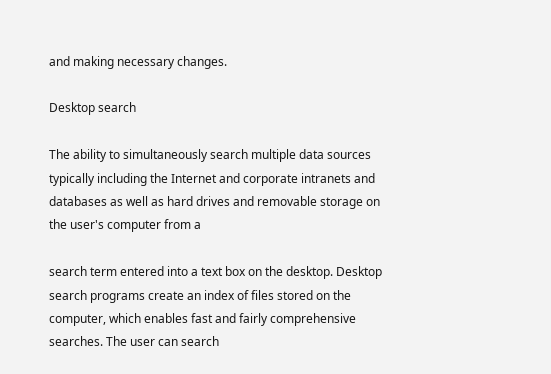and making necessary changes.

Desktop search

The ability to simultaneously search multiple data sources typically including the Internet and corporate intranets and databases as well as hard drives and removable storage on the user's computer from a

search term entered into a text box on the desktop. Desktop search programs create an index of files stored on the computer, which enables fast and fairly comprehensive searches. The user can search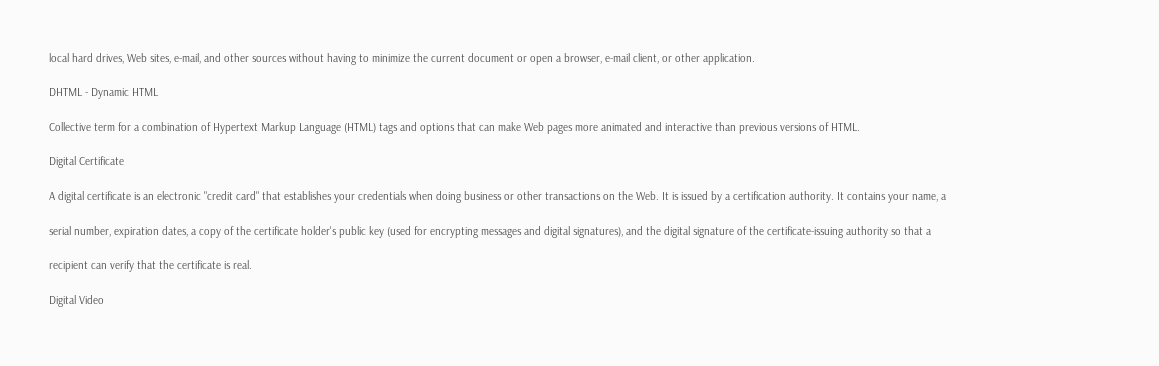local hard drives, Web sites, e-mail, and other sources without having to minimize the current document or open a browser, e-mail client, or other application.

DHTML - Dynamic HTML

Collective term for a combination of Hypertext Markup Language (HTML) tags and options that can make Web pages more animated and interactive than previous versions of HTML.

Digital Certificate

A digital certificate is an electronic "credit card" that establishes your credentials when doing business or other transactions on the Web. It is issued by a certification authority. It contains your name, a

serial number, expiration dates, a copy of the certificate holder's public key (used for encrypting messages and digital signatures), and the digital signature of the certificate-issuing authority so that a

recipient can verify that the certificate is real.

Digital Video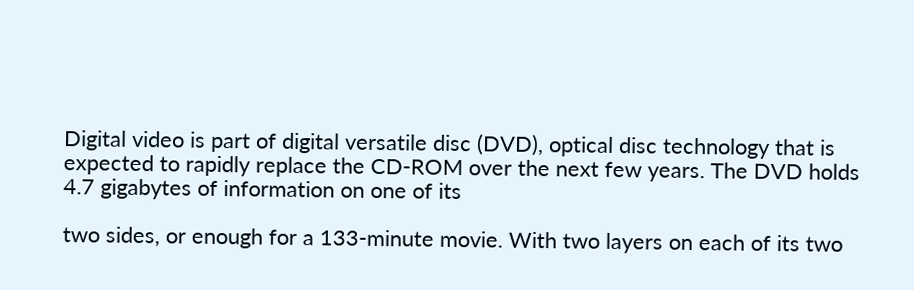Digital video is part of digital versatile disc (DVD), optical disc technology that is expected to rapidly replace the CD-ROM over the next few years. The DVD holds 4.7 gigabytes of information on one of its

two sides, or enough for a 133-minute movie. With two layers on each of its two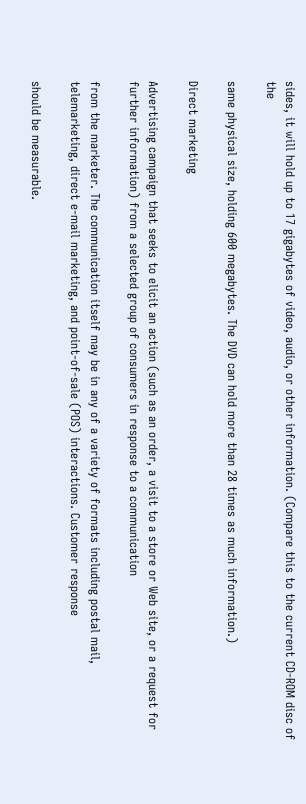sides, it will hold up to 17 gigabytes of video, audio, or other information. (Compare this to the current CD-ROM disc of the

same physical size, holding 600 megabytes. The DVD can hold more than 28 times as much information.)

Direct marketing

Advertising campaign that seeks to elicit an action (such as an order, a visit to a store or Web site, or a request for further information) from a selected group of consumers in response to a communication

from the marketer. The communication itself may be in any of a variety of formats including postal mail, telemarketing, direct e-mail marketing, and point-of-sale (POS) interactions. Customer response

should be measurable.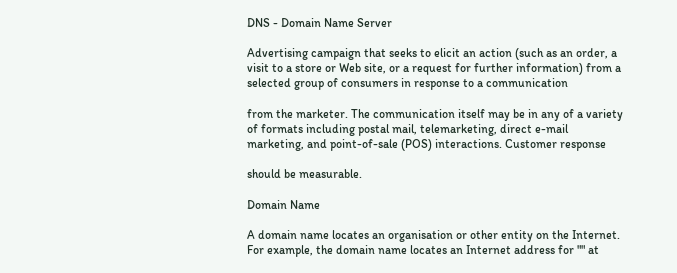DNS - Domain Name Server

Advertising campaign that seeks to elicit an action (such as an order, a visit to a store or Web site, or a request for further information) from a selected group of consumers in response to a communication

from the marketer. The communication itself may be in any of a variety of formats including postal mail, telemarketing, direct e-mail marketing, and point-of-sale (POS) interactions. Customer response

should be measurable.

Domain Name

A domain name locates an organisation or other entity on the Internet. For example, the domain name locates an Internet address for "" at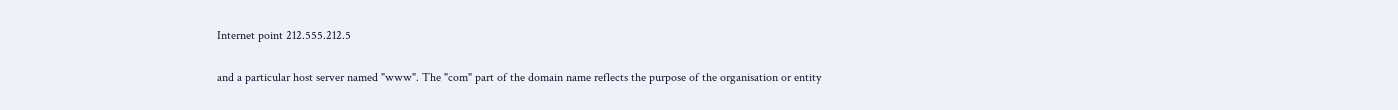Internet point 212.555.212.5

and a particular host server named "www". The "com" part of the domain name reflects the purpose of the organisation or entity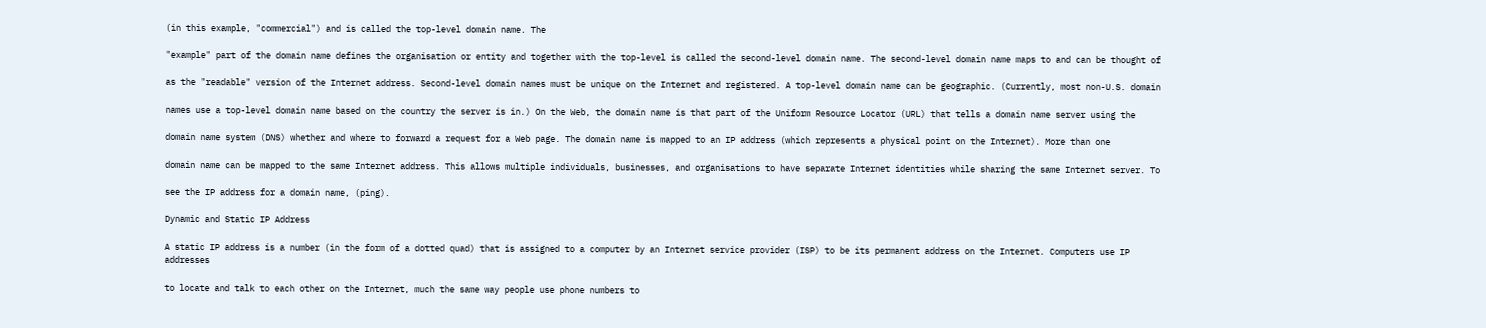(in this example, "commercial") and is called the top-level domain name. The

"example" part of the domain name defines the organisation or entity and together with the top-level is called the second-level domain name. The second-level domain name maps to and can be thought of

as the "readable" version of the Internet address. Second-level domain names must be unique on the Internet and registered. A top-level domain name can be geographic. (Currently, most non-U.S. domain

names use a top-level domain name based on the country the server is in.) On the Web, the domain name is that part of the Uniform Resource Locator (URL) that tells a domain name server using the

domain name system (DNS) whether and where to forward a request for a Web page. The domain name is mapped to an IP address (which represents a physical point on the Internet). More than one

domain name can be mapped to the same Internet address. This allows multiple individuals, businesses, and organisations to have separate Internet identities while sharing the same Internet server. To

see the IP address for a domain name, (ping).

Dynamic and Static IP Address

A static IP address is a number (in the form of a dotted quad) that is assigned to a computer by an Internet service provider (ISP) to be its permanent address on the Internet. Computers use IP addresses

to locate and talk to each other on the Internet, much the same way people use phone numbers to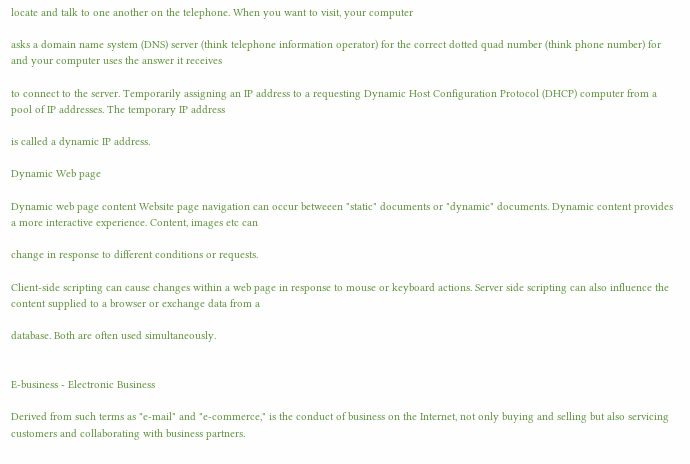locate and talk to one another on the telephone. When you want to visit, your computer

asks a domain name system (DNS) server (think telephone information operator) for the correct dotted quad number (think phone number) for and your computer uses the answer it receives

to connect to the server. Temporarily assigning an IP address to a requesting Dynamic Host Configuration Protocol (DHCP) computer from a pool of IP addresses. The temporary IP address

is called a dynamic IP address.

Dynamic Web page

Dynamic web page content Website page navigation can occur betweeen "static" documents or "dynamic" documents. Dynamic content provides a more interactive experience. Content, images etc can

change in response to different conditions or requests.

Client-side scripting can cause changes within a web page in response to mouse or keyboard actions. Server side scripting can also influence the content supplied to a browser or exchange data from a

database. Both are often used simultaneously.


E-business - Electronic Business

Derived from such terms as "e-mail" and "e-commerce," is the conduct of business on the Internet, not only buying and selling but also servicing customers and collaborating with business partners.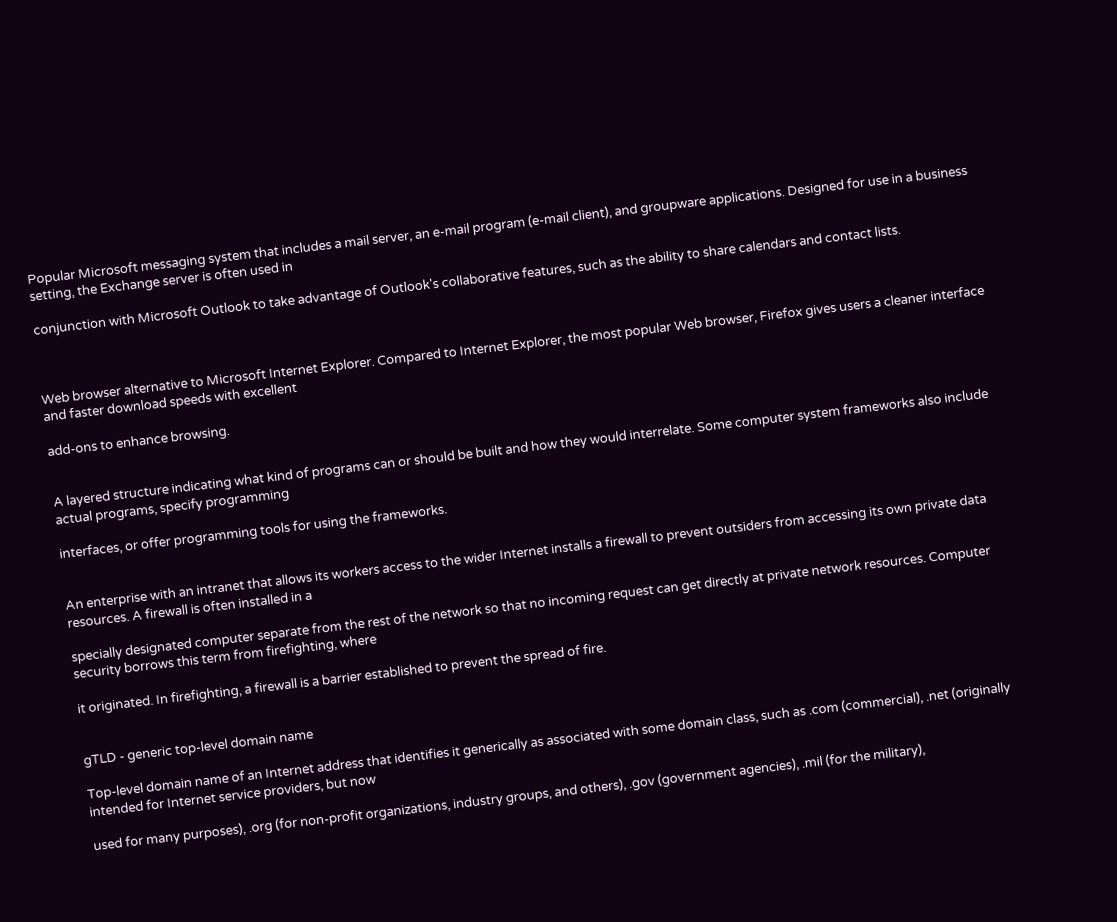Popular Microsoft messaging system that includes a mail server, an e-mail program (e-mail client), and groupware applications. Designed for use in a business setting, the Exchange server is often used in

conjunction with Microsoft Outlook to take advantage of Outlook's collaborative features, such as the ability to share calendars and contact lists.



Web browser alternative to Microsoft Internet Explorer. Compared to Internet Explorer, the most popular Web browser, Firefox gives users a cleaner interface and faster download speeds with excellent

add-ons to enhance browsing.


A layered structure indicating what kind of programs can or should be built and how they would interrelate. Some computer system frameworks also include actual programs, specify programming

interfaces, or offer programming tools for using the frameworks.


An enterprise with an intranet that allows its workers access to the wider Internet installs a firewall to prevent outsiders from accessing its own private data resources. A firewall is often installed in a

specially designated computer separate from the rest of the network so that no incoming request can get directly at private network resources. Computer security borrows this term from firefighting, where

it originated. In firefighting, a firewall is a barrier established to prevent the spread of fire.


gTLD - generic top-level domain name

Top-level domain name of an Internet address that identifies it generically as associated with some domain class, such as .com (commercial), .net (originally intended for Internet service providers, but now

used for many purposes), .org (for non-profit organizations, industry groups, and others), .gov (government agencies), .mil (for the military),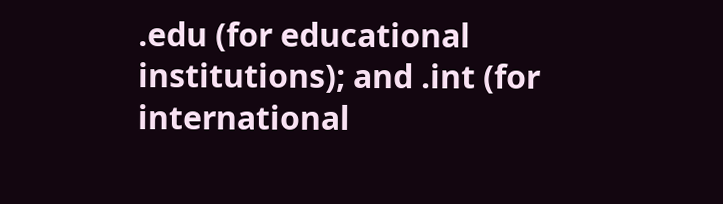.edu (for educational institutions); and .int (for international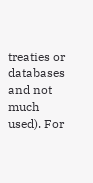treaties or databases and not much used). For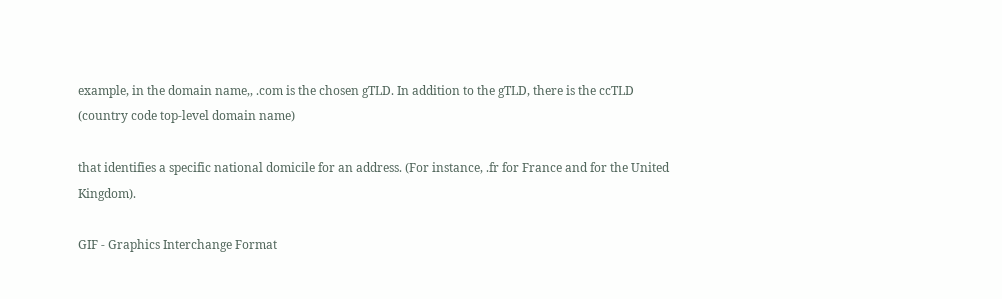example, in the domain name,, .com is the chosen gTLD. In addition to the gTLD, there is the ccTLD (country code top-level domain name)

that identifies a specific national domicile for an address. (For instance, .fr for France and for the United Kingdom).

GIF - Graphics Interchange Format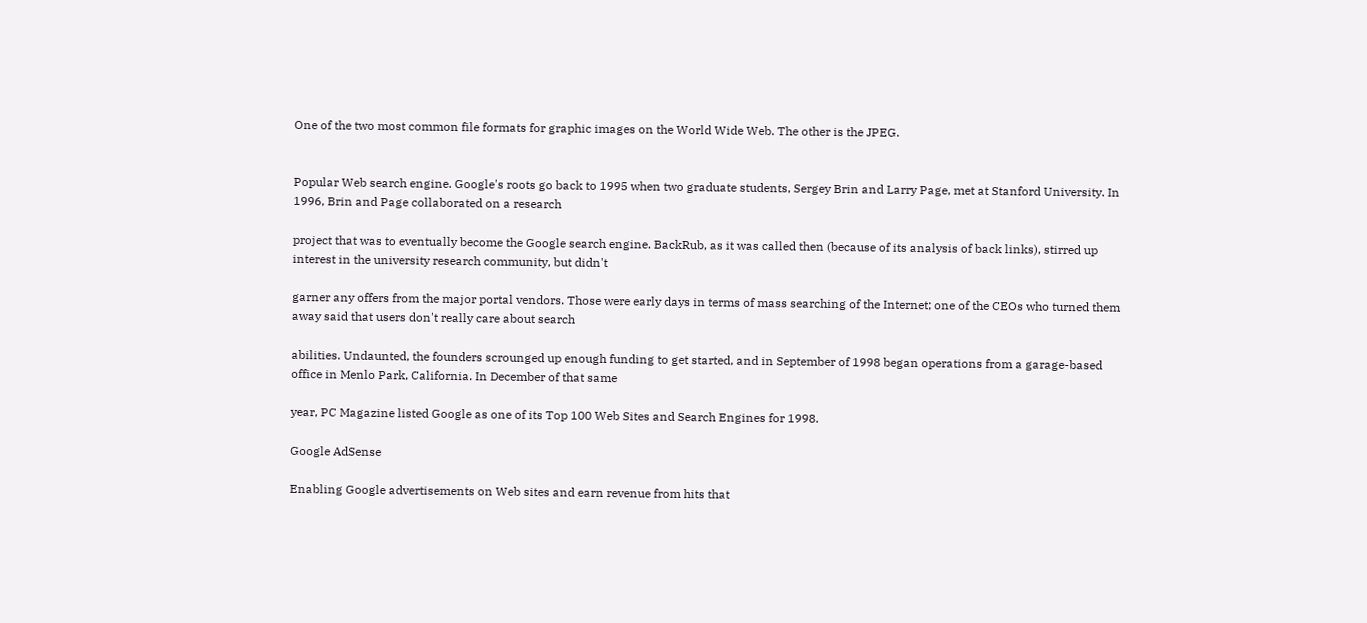One of the two most common file formats for graphic images on the World Wide Web. The other is the JPEG.


Popular Web search engine. Google's roots go back to 1995 when two graduate students, Sergey Brin and Larry Page, met at Stanford University. In 1996, Brin and Page collaborated on a research

project that was to eventually become the Google search engine. BackRub, as it was called then (because of its analysis of back links), stirred up interest in the university research community, but didn't

garner any offers from the major portal vendors. Those were early days in terms of mass searching of the Internet; one of the CEOs who turned them away said that users don't really care about search

abilities. Undaunted, the founders scrounged up enough funding to get started, and in September of 1998 began operations from a garage-based office in Menlo Park, California. In December of that same

year, PC Magazine listed Google as one of its Top 100 Web Sites and Search Engines for 1998.

Google AdSense

Enabling Google advertisements on Web sites and earn revenue from hits that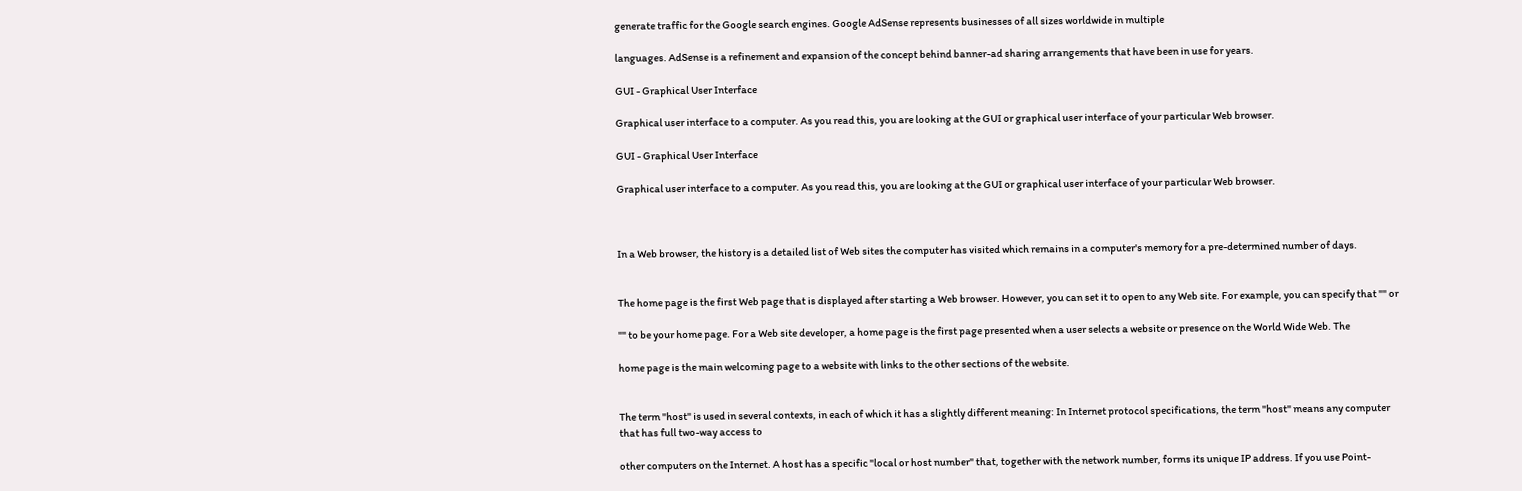generate traffic for the Google search engines. Google AdSense represents businesses of all sizes worldwide in multiple

languages. AdSense is a refinement and expansion of the concept behind banner-ad sharing arrangements that have been in use for years.

GUI - Graphical User Interface

Graphical user interface to a computer. As you read this, you are looking at the GUI or graphical user interface of your particular Web browser.

GUI - Graphical User Interface

Graphical user interface to a computer. As you read this, you are looking at the GUI or graphical user interface of your particular Web browser.



In a Web browser, the history is a detailed list of Web sites the computer has visited which remains in a computer's memory for a pre-determined number of days.


The home page is the first Web page that is displayed after starting a Web browser. However, you can set it to open to any Web site. For example, you can specify that "" or

"" to be your home page. For a Web site developer, a home page is the first page presented when a user selects a website or presence on the World Wide Web. The

home page is the main welcoming page to a website with links to the other sections of the website.


The term "host" is used in several contexts, in each of which it has a slightly different meaning: In Internet protocol specifications, the term "host" means any computer that has full two-way access to

other computers on the Internet. A host has a specific "local or host number" that, together with the network number, forms its unique IP address. If you use Point-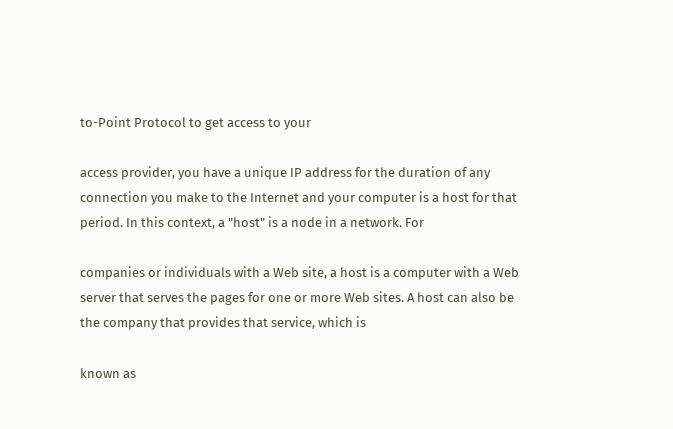to-Point Protocol to get access to your

access provider, you have a unique IP address for the duration of any connection you make to the Internet and your computer is a host for that period. In this context, a "host" is a node in a network. For

companies or individuals with a Web site, a host is a computer with a Web server that serves the pages for one or more Web sites. A host can also be the company that provides that service, which is

known as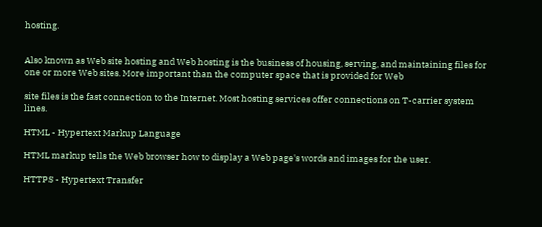hosting.


Also known as Web site hosting and Web hosting is the business of housing, serving, and maintaining files for one or more Web sites. More important than the computer space that is provided for Web

site files is the fast connection to the Internet. Most hosting services offer connections on T-carrier system lines.

HTML - Hypertext Markup Language

HTML markup tells the Web browser how to display a Web page's words and images for the user.

HTTPS - Hypertext Transfer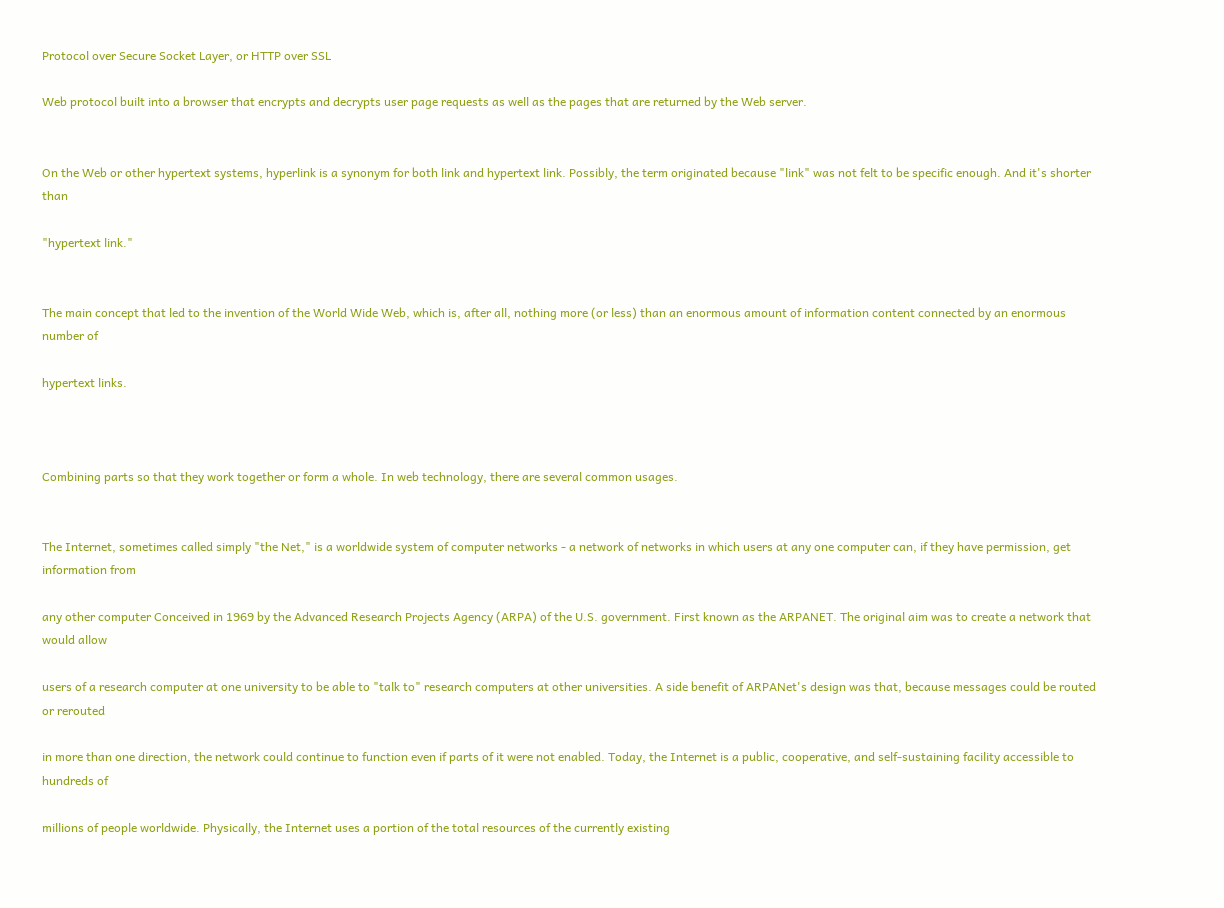Protocol over Secure Socket Layer, or HTTP over SSL

Web protocol built into a browser that encrypts and decrypts user page requests as well as the pages that are returned by the Web server.


On the Web or other hypertext systems, hyperlink is a synonym for both link and hypertext link. Possibly, the term originated because "link" was not felt to be specific enough. And it's shorter than

"hypertext link."


The main concept that led to the invention of the World Wide Web, which is, after all, nothing more (or less) than an enormous amount of information content connected by an enormous number of

hypertext links.



Combining parts so that they work together or form a whole. In web technology, there are several common usages.


The Internet, sometimes called simply "the Net," is a worldwide system of computer networks - a network of networks in which users at any one computer can, if they have permission, get information from

any other computer Conceived in 1969 by the Advanced Research Projects Agency (ARPA) of the U.S. government. First known as the ARPANET. The original aim was to create a network that would allow

users of a research computer at one university to be able to "talk to" research computers at other universities. A side benefit of ARPANet's design was that, because messages could be routed or rerouted

in more than one direction, the network could continue to function even if parts of it were not enabled. Today, the Internet is a public, cooperative, and self-sustaining facility accessible to hundreds of

millions of people worldwide. Physically, the Internet uses a portion of the total resources of the currently existing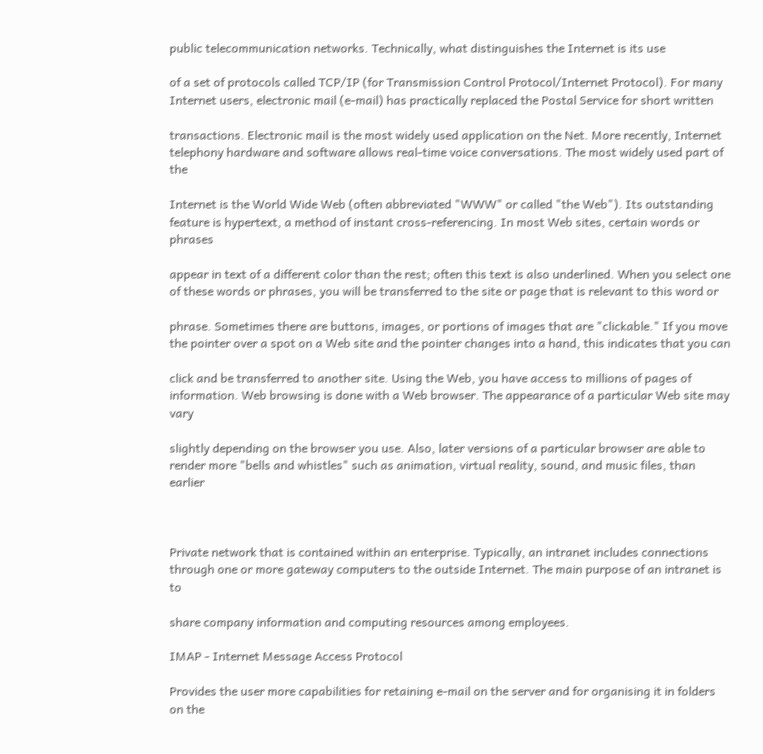public telecommunication networks. Technically, what distinguishes the Internet is its use

of a set of protocols called TCP/IP (for Transmission Control Protocol/Internet Protocol). For many Internet users, electronic mail (e-mail) has practically replaced the Postal Service for short written

transactions. Electronic mail is the most widely used application on the Net. More recently, Internet telephony hardware and software allows real-time voice conversations. The most widely used part of the

Internet is the World Wide Web (often abbreviated "WWW" or called "the Web"). Its outstanding feature is hypertext, a method of instant cross-referencing. In most Web sites, certain words or phrases

appear in text of a different color than the rest; often this text is also underlined. When you select one of these words or phrases, you will be transferred to the site or page that is relevant to this word or

phrase. Sometimes there are buttons, images, or portions of images that are "clickable." If you move the pointer over a spot on a Web site and the pointer changes into a hand, this indicates that you can

click and be transferred to another site. Using the Web, you have access to millions of pages of information. Web browsing is done with a Web browser. The appearance of a particular Web site may vary

slightly depending on the browser you use. Also, later versions of a particular browser are able to render more "bells and whistles" such as animation, virtual reality, sound, and music files, than earlier



Private network that is contained within an enterprise. Typically, an intranet includes connections through one or more gateway computers to the outside Internet. The main purpose of an intranet is to

share company information and computing resources among employees.

IMAP - Internet Message Access Protocol

Provides the user more capabilities for retaining e-mail on the server and for organising it in folders on the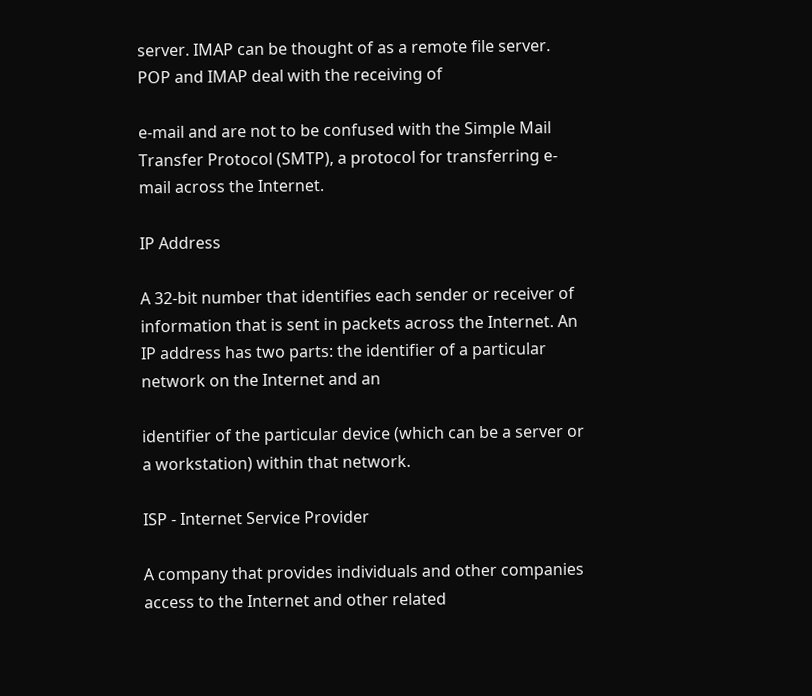server. IMAP can be thought of as a remote file server. POP and IMAP deal with the receiving of

e-mail and are not to be confused with the Simple Mail Transfer Protocol (SMTP), a protocol for transferring e-mail across the Internet.

IP Address

A 32-bit number that identifies each sender or receiver of information that is sent in packets across the Internet. An IP address has two parts: the identifier of a particular network on the Internet and an

identifier of the particular device (which can be a server or a workstation) within that network.

ISP - Internet Service Provider

A company that provides individuals and other companies access to the Internet and other related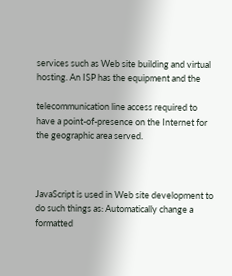services such as Web site building and virtual hosting. An ISP has the equipment and the

telecommunication line access required to have a point-of-presence on the Internet for the geographic area served.



JavaScript is used in Web site development to do such things as: Automatically change a formatted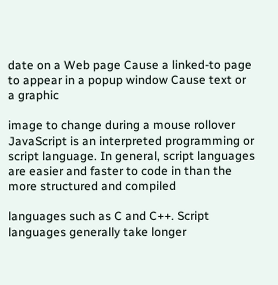date on a Web page Cause a linked-to page to appear in a popup window Cause text or a graphic

image to change during a mouse rollover JavaScript is an interpreted programming or script language. In general, script languages are easier and faster to code in than the more structured and compiled

languages such as C and C++. Script languages generally take longer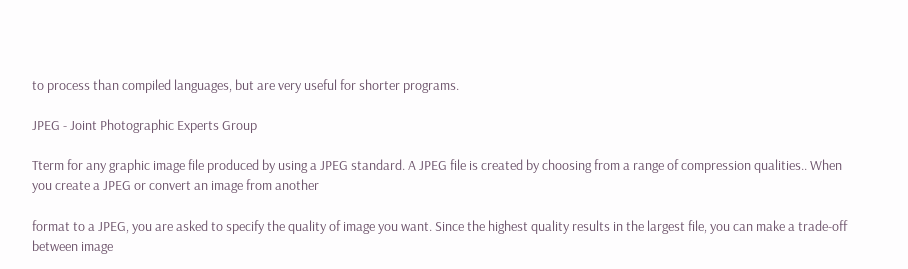to process than compiled languages, but are very useful for shorter programs.

JPEG - Joint Photographic Experts Group

Tterm for any graphic image file produced by using a JPEG standard. A JPEG file is created by choosing from a range of compression qualities.. When you create a JPEG or convert an image from another

format to a JPEG, you are asked to specify the quality of image you want. Since the highest quality results in the largest file, you can make a trade-off between image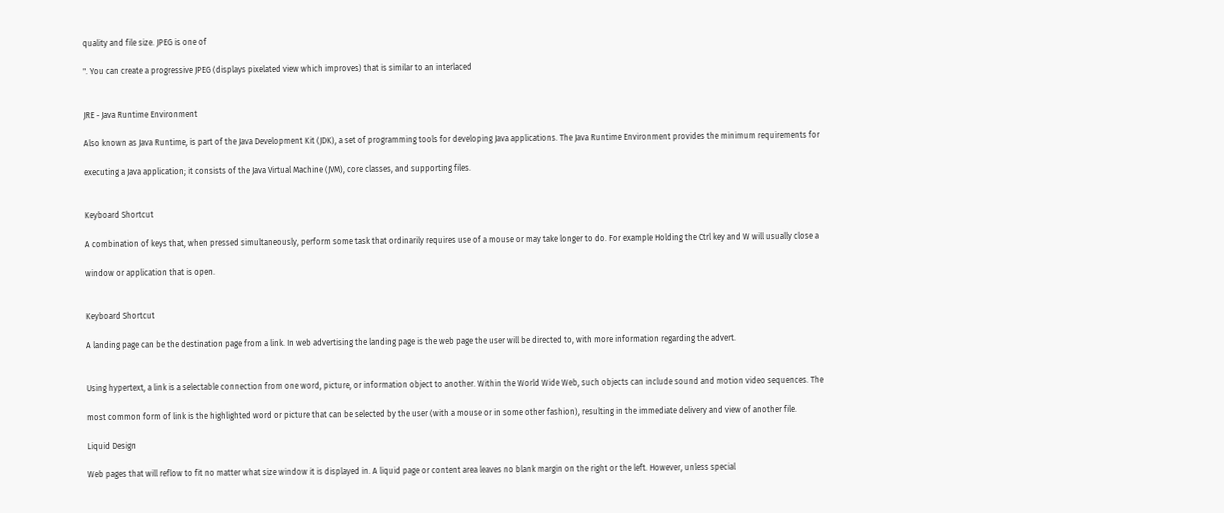quality and file size. JPEG is one of

". You can create a progressive JPEG (displays pixelated view which improves) that is similar to an interlaced


JRE - Java Runtime Environment

Also known as Java Runtime, is part of the Java Development Kit (JDK), a set of programming tools for developing Java applications. The Java Runtime Environment provides the minimum requirements for

executing a Java application; it consists of the Java Virtual Machine (JVM), core classes, and supporting files.


Keyboard Shortcut

A combination of keys that, when pressed simultaneously, perform some task that ordinarily requires use of a mouse or may take longer to do. For example Holding the Ctrl key and W will usually close a

window or application that is open.


Keyboard Shortcut

A landing page can be the destination page from a link. In web advertising the landing page is the web page the user will be directed to, with more information regarding the advert.


Using hypertext, a link is a selectable connection from one word, picture, or information object to another. Within the World Wide Web, such objects can include sound and motion video sequences. The

most common form of link is the highlighted word or picture that can be selected by the user (with a mouse or in some other fashion), resulting in the immediate delivery and view of another file.

Liquid Design

Web pages that will reflow to fit no matter what size window it is displayed in. A liquid page or content area leaves no blank margin on the right or the left. However, unless special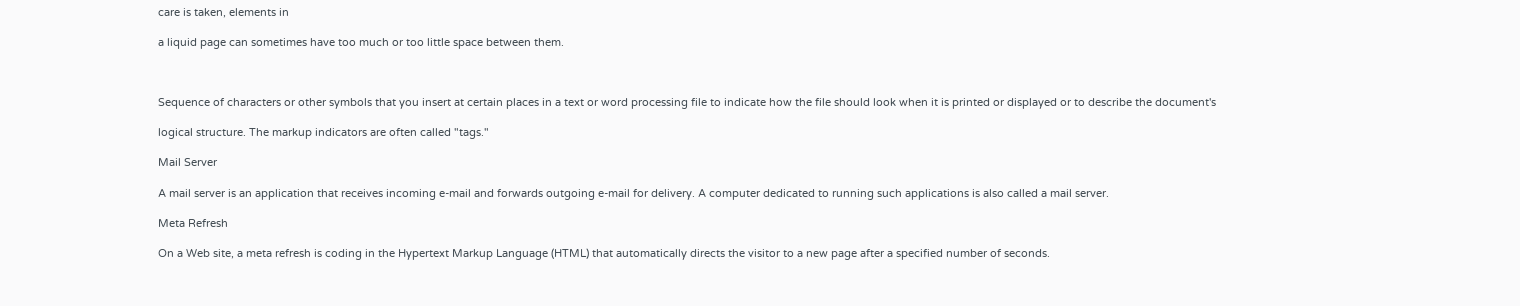care is taken, elements in

a liquid page can sometimes have too much or too little space between them.



Sequence of characters or other symbols that you insert at certain places in a text or word processing file to indicate how the file should look when it is printed or displayed or to describe the document's

logical structure. The markup indicators are often called "tags."

Mail Server

A mail server is an application that receives incoming e-mail and forwards outgoing e-mail for delivery. A computer dedicated to running such applications is also called a mail server.

Meta Refresh

On a Web site, a meta refresh is coding in the Hypertext Markup Language (HTML) that automatically directs the visitor to a new page after a specified number of seconds.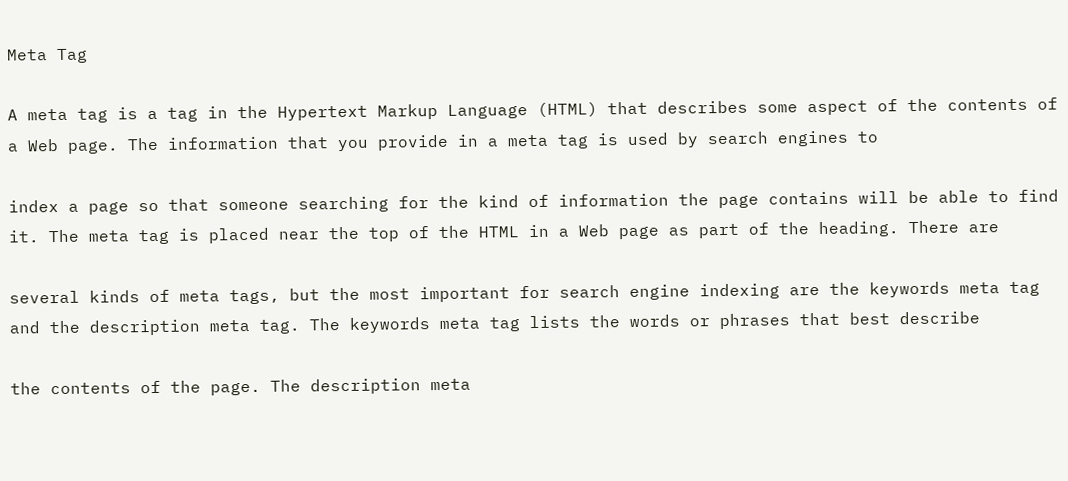Meta Tag

A meta tag is a tag in the Hypertext Markup Language (HTML) that describes some aspect of the contents of a Web page. The information that you provide in a meta tag is used by search engines to

index a page so that someone searching for the kind of information the page contains will be able to find it. The meta tag is placed near the top of the HTML in a Web page as part of the heading. There are

several kinds of meta tags, but the most important for search engine indexing are the keywords meta tag and the description meta tag. The keywords meta tag lists the words or phrases that best describe

the contents of the page. The description meta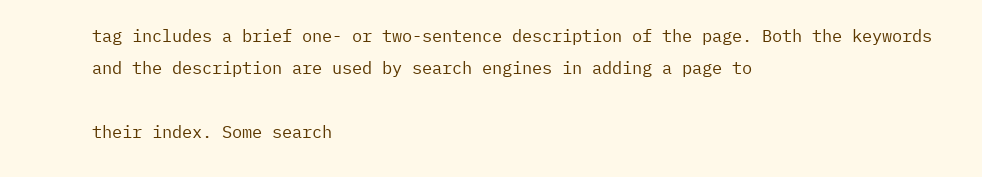tag includes a brief one- or two-sentence description of the page. Both the keywords and the description are used by search engines in adding a page to

their index. Some search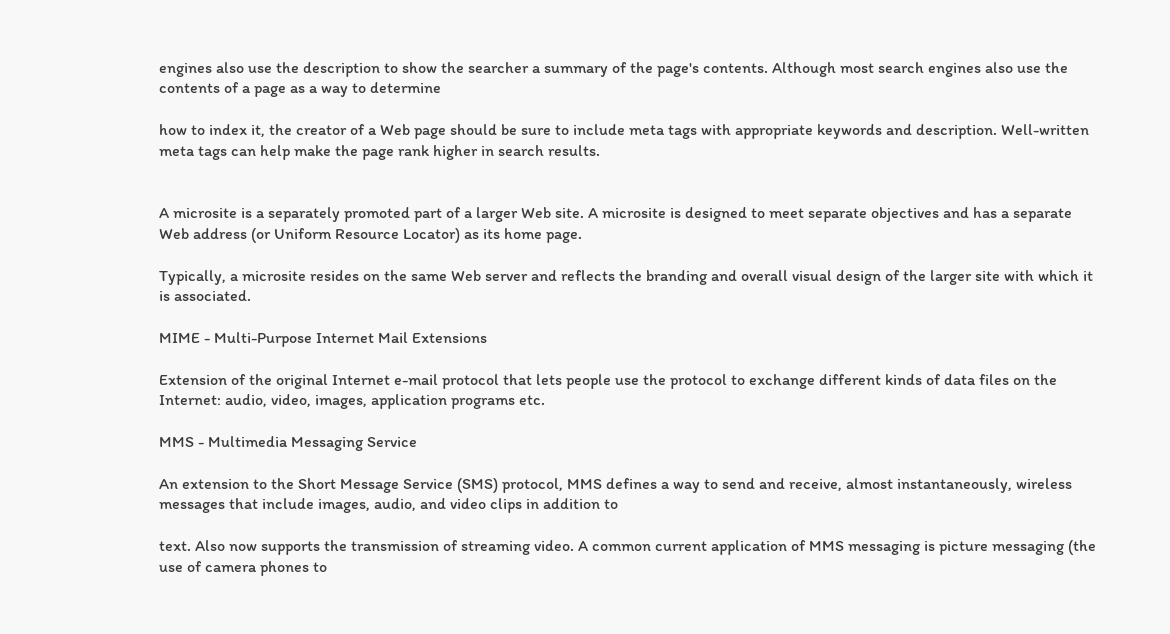engines also use the description to show the searcher a summary of the page's contents. Although most search engines also use the contents of a page as a way to determine

how to index it, the creator of a Web page should be sure to include meta tags with appropriate keywords and description. Well-written meta tags can help make the page rank higher in search results.


A microsite is a separately promoted part of a larger Web site. A microsite is designed to meet separate objectives and has a separate Web address (or Uniform Resource Locator) as its home page.

Typically, a microsite resides on the same Web server and reflects the branding and overall visual design of the larger site with which it is associated.

MIME - Multi-Purpose Internet Mail Extensions

Extension of the original Internet e-mail protocol that lets people use the protocol to exchange different kinds of data files on the Internet: audio, video, images, application programs etc.

MMS - Multimedia Messaging Service

An extension to the Short Message Service (SMS) protocol, MMS defines a way to send and receive, almost instantaneously, wireless messages that include images, audio, and video clips in addition to

text. Also now supports the transmission of streaming video. A common current application of MMS messaging is picture messaging (the use of camera phones to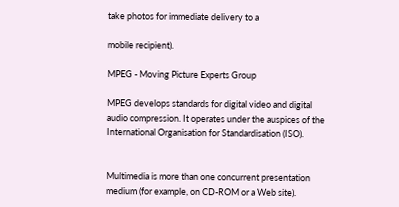take photos for immediate delivery to a

mobile recipient).

MPEG - Moving Picture Experts Group

MPEG develops standards for digital video and digital audio compression. It operates under the auspices of the International Organisation for Standardisation (ISO).


Multimedia is more than one concurrent presentation medium (for example, on CD-ROM or a Web site).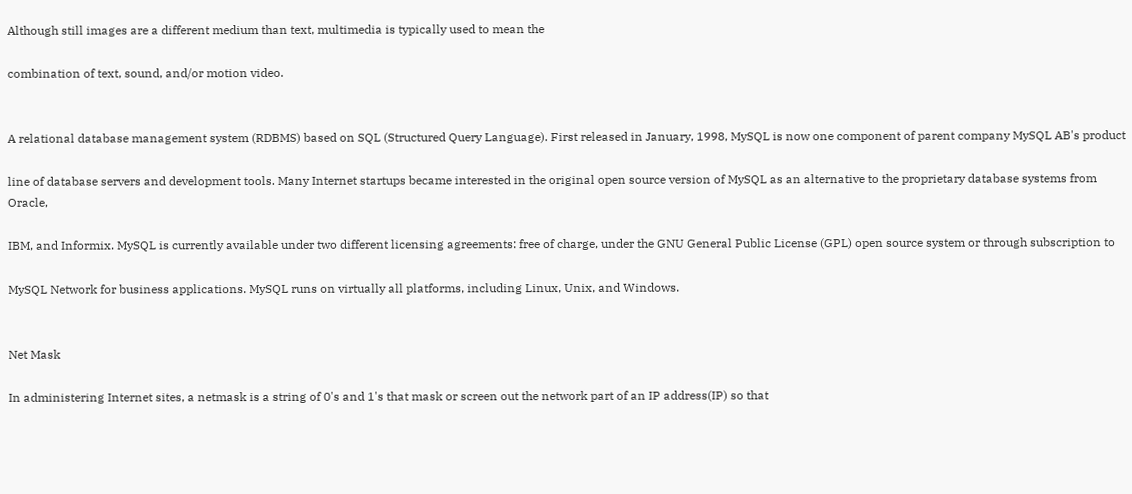Although still images are a different medium than text, multimedia is typically used to mean the

combination of text, sound, and/or motion video.


A relational database management system (RDBMS) based on SQL (Structured Query Language). First released in January, 1998, MySQL is now one component of parent company MySQL AB's product

line of database servers and development tools. Many Internet startups became interested in the original open source version of MySQL as an alternative to the proprietary database systems from Oracle,

IBM, and Informix. MySQL is currently available under two different licensing agreements: free of charge, under the GNU General Public License (GPL) open source system or through subscription to

MySQL Network for business applications. MySQL runs on virtually all platforms, including Linux, Unix, and Windows.


Net Mask

In administering Internet sites, a netmask is a string of 0's and 1's that mask or screen out the network part of an IP address(IP) so that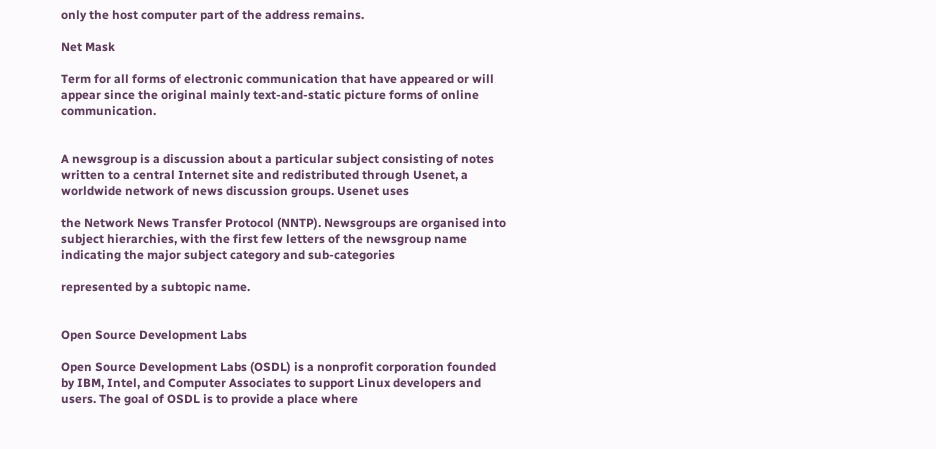only the host computer part of the address remains.

Net Mask

Term for all forms of electronic communication that have appeared or will appear since the original mainly text-and-static picture forms of online communication.


A newsgroup is a discussion about a particular subject consisting of notes written to a central Internet site and redistributed through Usenet, a worldwide network of news discussion groups. Usenet uses

the Network News Transfer Protocol (NNTP). Newsgroups are organised into subject hierarchies, with the first few letters of the newsgroup name indicating the major subject category and sub-categories

represented by a subtopic name.


Open Source Development Labs

Open Source Development Labs (OSDL) is a nonprofit corporation founded by IBM, Intel, and Computer Associates to support Linux developers and users. The goal of OSDL is to provide a place where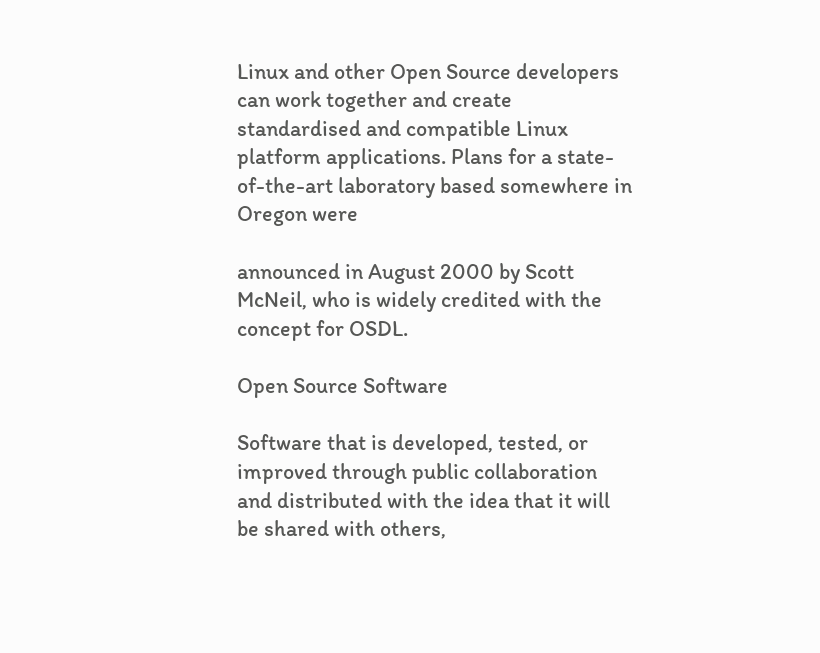Linux and other Open Source developers can work together and create standardised and compatible Linux platform applications. Plans for a state-of-the-art laboratory based somewhere in Oregon were

announced in August 2000 by Scott McNeil, who is widely credited with the concept for OSDL.

Open Source Software

Software that is developed, tested, or improved through public collaboration and distributed with the idea that it will be shared with others,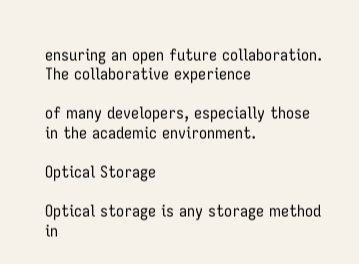ensuring an open future collaboration. The collaborative experience

of many developers, especially those in the academic environment.

Optical Storage

Optical storage is any storage method in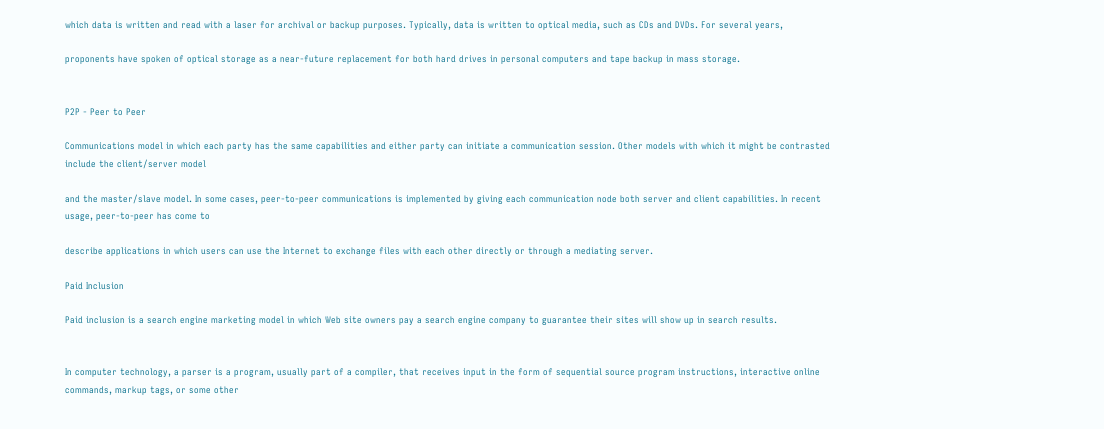which data is written and read with a laser for archival or backup purposes. Typically, data is written to optical media, such as CDs and DVDs. For several years,

proponents have spoken of optical storage as a near-future replacement for both hard drives in personal computers and tape backup in mass storage.


P2P - Peer to Peer

Communications model in which each party has the same capabilities and either party can initiate a communication session. Other models with which it might be contrasted include the client/server model

and the master/slave model. In some cases, peer-to-peer communications is implemented by giving each communication node both server and client capabilities. In recent usage, peer-to-peer has come to

describe applications in which users can use the Internet to exchange files with each other directly or through a mediating server.

Paid Inclusion

Paid inclusion is a search engine marketing model in which Web site owners pay a search engine company to guarantee their sites will show up in search results.


In computer technology, a parser is a program, usually part of a compiler, that receives input in the form of sequential source program instructions, interactive online commands, markup tags, or some other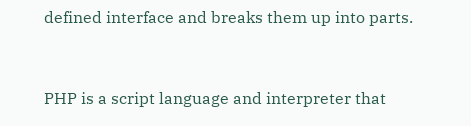defined interface and breaks them up into parts.


PHP is a script language and interpreter that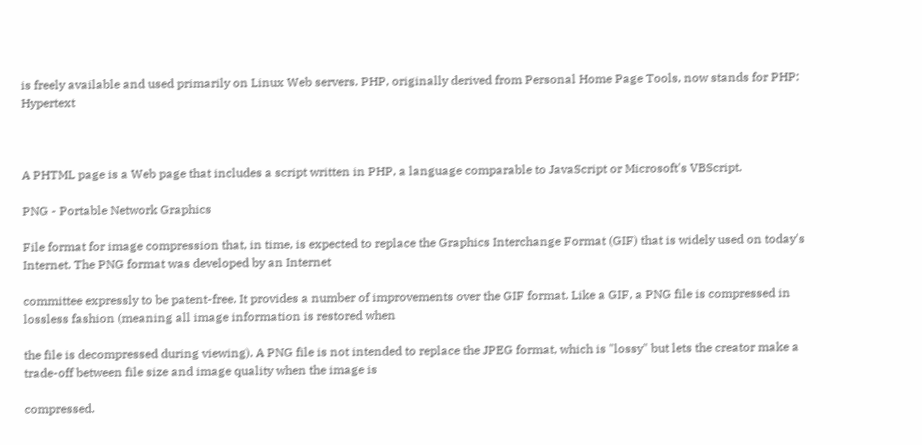is freely available and used primarily on Linux Web servers. PHP, originally derived from Personal Home Page Tools, now stands for PHP: Hypertext



A PHTML page is a Web page that includes a script written in PHP, a language comparable to JavaScript or Microsoft's VBScript.

PNG - Portable Network Graphics

File format for image compression that, in time, is expected to replace the Graphics Interchange Format (GIF) that is widely used on today's Internet. The PNG format was developed by an Internet

committee expressly to be patent-free. It provides a number of improvements over the GIF format. Like a GIF, a PNG file is compressed in lossless fashion (meaning all image information is restored when

the file is decompressed during viewing). A PNG file is not intended to replace the JPEG format, which is "lossy" but lets the creator make a trade-off between file size and image quality when the image is

compressed.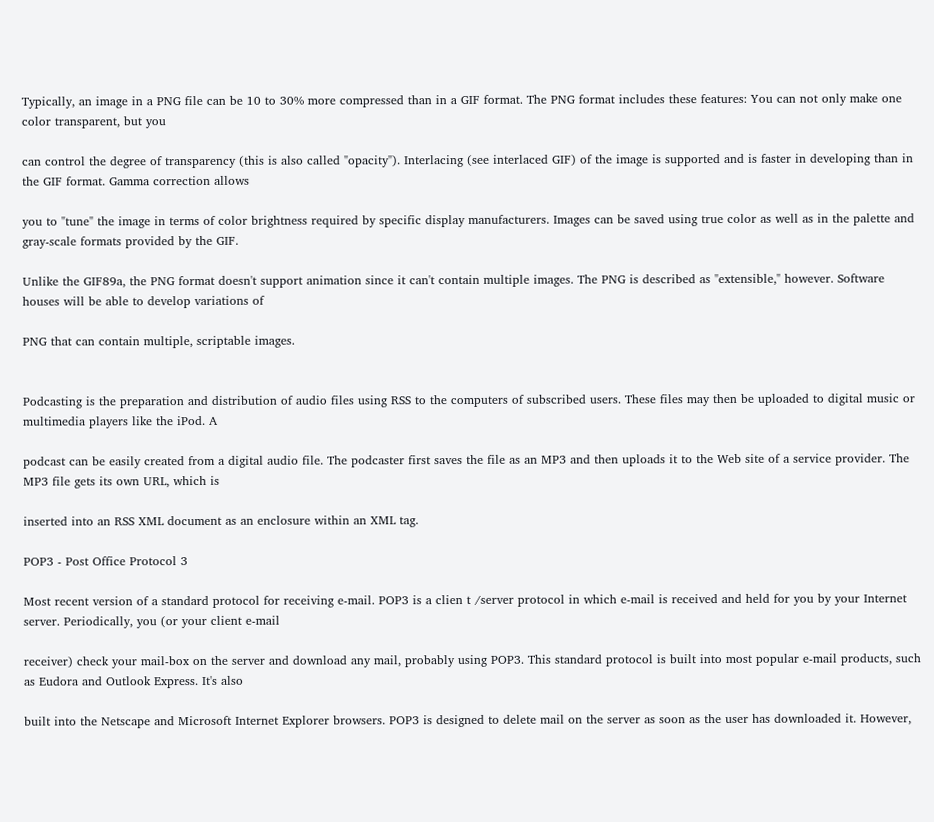Typically, an image in a PNG file can be 10 to 30% more compressed than in a GIF format. The PNG format includes these features: You can not only make one color transparent, but you

can control the degree of transparency (this is also called "opacity"). Interlacing (see interlaced GIF) of the image is supported and is faster in developing than in the GIF format. Gamma correction allows

you to "tune" the image in terms of color brightness required by specific display manufacturers. Images can be saved using true color as well as in the palette and gray-scale formats provided by the GIF.

Unlike the GIF89a, the PNG format doesn't support animation since it can't contain multiple images. The PNG is described as "extensible," however. Software houses will be able to develop variations of

PNG that can contain multiple, scriptable images.


Podcasting is the preparation and distribution of audio files using RSS to the computers of subscribed users. These files may then be uploaded to digital music or multimedia players like the iPod. A

podcast can be easily created from a digital audio file. The podcaster first saves the file as an MP3 and then uploads it to the Web site of a service provider. The MP3 file gets its own URL, which is

inserted into an RSS XML document as an enclosure within an XML tag.

POP3 - Post Office Protocol 3

Most recent version of a standard protocol for receiving e-mail. POP3 is a clien t /server protocol in which e-mail is received and held for you by your Internet server. Periodically, you (or your client e-mail

receiver) check your mail-box on the server and download any mail, probably using POP3. This standard protocol is built into most popular e-mail products, such as Eudora and Outlook Express. It's also

built into the Netscape and Microsoft Internet Explorer browsers. POP3 is designed to delete mail on the server as soon as the user has downloaded it. However,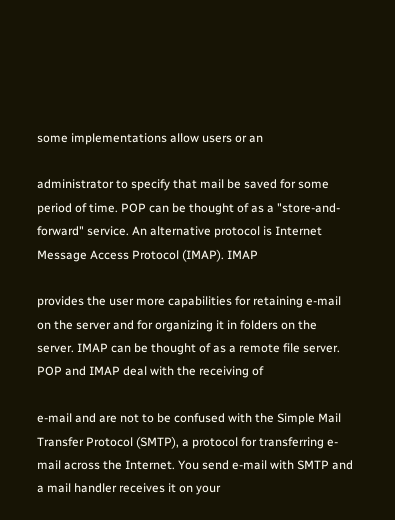some implementations allow users or an

administrator to specify that mail be saved for some period of time. POP can be thought of as a "store-and-forward" service. An alternative protocol is Internet Message Access Protocol (IMAP). IMAP

provides the user more capabilities for retaining e-mail on the server and for organizing it in folders on the server. IMAP can be thought of as a remote file server. POP and IMAP deal with the receiving of

e-mail and are not to be confused with the Simple Mail Transfer Protocol (SMTP), a protocol for transferring e-mail across the Internet. You send e-mail with SMTP and a mail handler receives it on your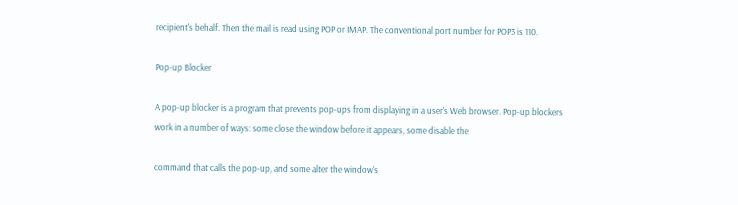recipient's behalf. Then the mail is read using POP or IMAP. The conventional port number for POP3 is 110.

Pop-up Blocker

A pop-up blocker is a program that prevents pop-ups from displaying in a user's Web browser. Pop-up blockers work in a number of ways: some close the window before it appears, some disable the

command that calls the pop-up, and some alter the window's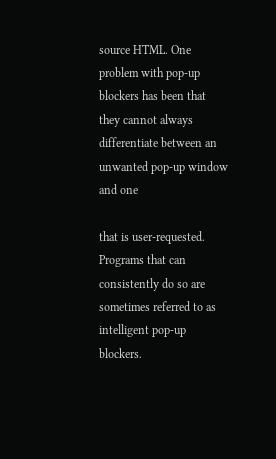source HTML. One problem with pop-up blockers has been that they cannot always differentiate between an unwanted pop-up window and one

that is user-requested. Programs that can consistently do so are sometimes referred to as intelligent pop-up blockers.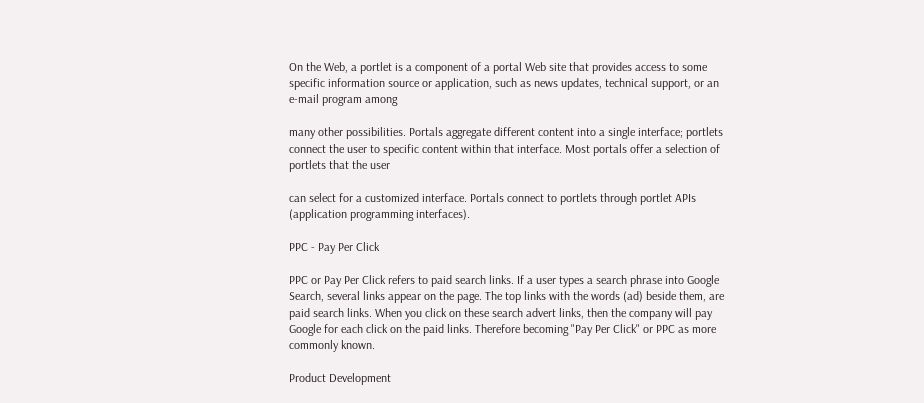On the Web, a portlet is a component of a portal Web site that provides access to some specific information source or application, such as news updates, technical support, or an e-mail program among

many other possibilities. Portals aggregate different content into a single interface; portlets connect the user to specific content within that interface. Most portals offer a selection of portlets that the user

can select for a customized interface. Portals connect to portlets through portlet APIs (application programming interfaces).

PPC - Pay Per Click

PPC or Pay Per Click refers to paid search links. If a user types a search phrase into Google Search, several links appear on the page. The top links with the words (ad) beside them, are paid search links. When you click on these search advert links, then the company will pay Google for each click on the paid links. Therefore becoming "Pay Per Click" or PPC as more commonly known.

Product Development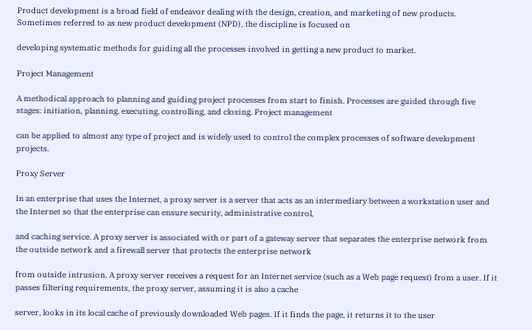Product development is a broad field of endeavor dealing with the design, creation, and marketing of new products. Sometimes referred to as new product development (NPD), the discipline is focused on

developing systematic methods for guiding all the processes involved in getting a new product to market.

Project Management

A methodical approach to planning and guiding project processes from start to finish. Processes are guided through five stages: initiation, planning, executing, controlling, and closing. Project management

can be applied to almost any type of project and is widely used to control the complex processes of software development projects.

Proxy Server

In an enterprise that uses the Internet, a proxy server is a server that acts as an intermediary between a workstation user and the Internet so that the enterprise can ensure security, administrative control,

and caching service. A proxy server is associated with or part of a gateway server that separates the enterprise network from the outside network and a firewall server that protects the enterprise network

from outside intrusion. A proxy server receives a request for an Internet service (such as a Web page request) from a user. If it passes filtering requirements, the proxy server, assuming it is also a cache

server, looks in its local cache of previously downloaded Web pages. If it finds the page, it returns it to the user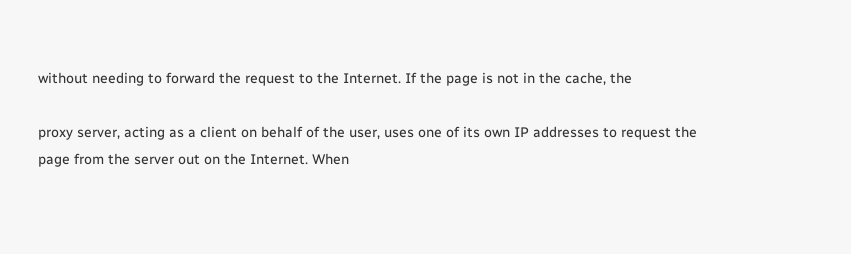without needing to forward the request to the Internet. If the page is not in the cache, the

proxy server, acting as a client on behalf of the user, uses one of its own IP addresses to request the page from the server out on the Internet. When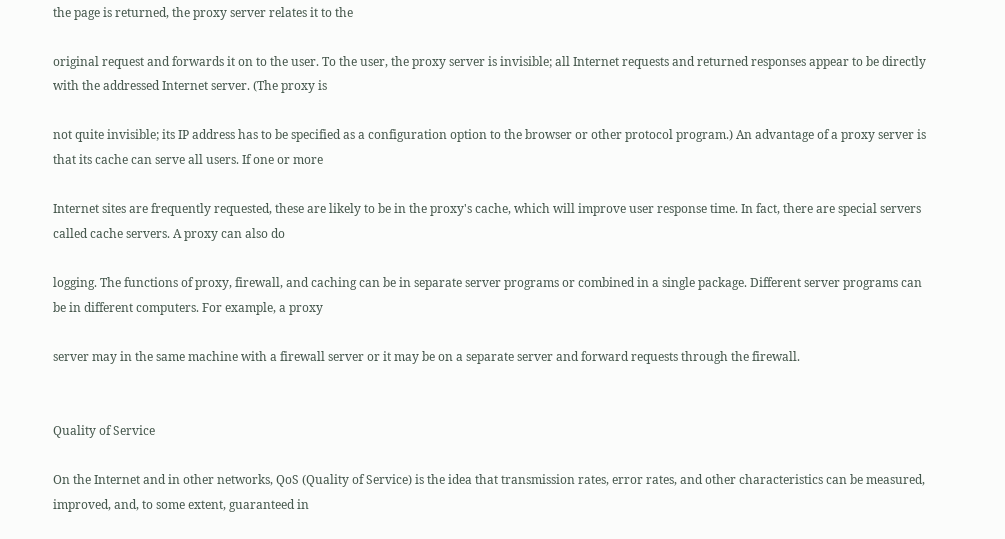the page is returned, the proxy server relates it to the

original request and forwards it on to the user. To the user, the proxy server is invisible; all Internet requests and returned responses appear to be directly with the addressed Internet server. (The proxy is

not quite invisible; its IP address has to be specified as a configuration option to the browser or other protocol program.) An advantage of a proxy server is that its cache can serve all users. If one or more

Internet sites are frequently requested, these are likely to be in the proxy's cache, which will improve user response time. In fact, there are special servers called cache servers. A proxy can also do

logging. The functions of proxy, firewall, and caching can be in separate server programs or combined in a single package. Different server programs can be in different computers. For example, a proxy

server may in the same machine with a firewall server or it may be on a separate server and forward requests through the firewall.


Quality of Service

On the Internet and in other networks, QoS (Quality of Service) is the idea that transmission rates, error rates, and other characteristics can be measured, improved, and, to some extent, guaranteed in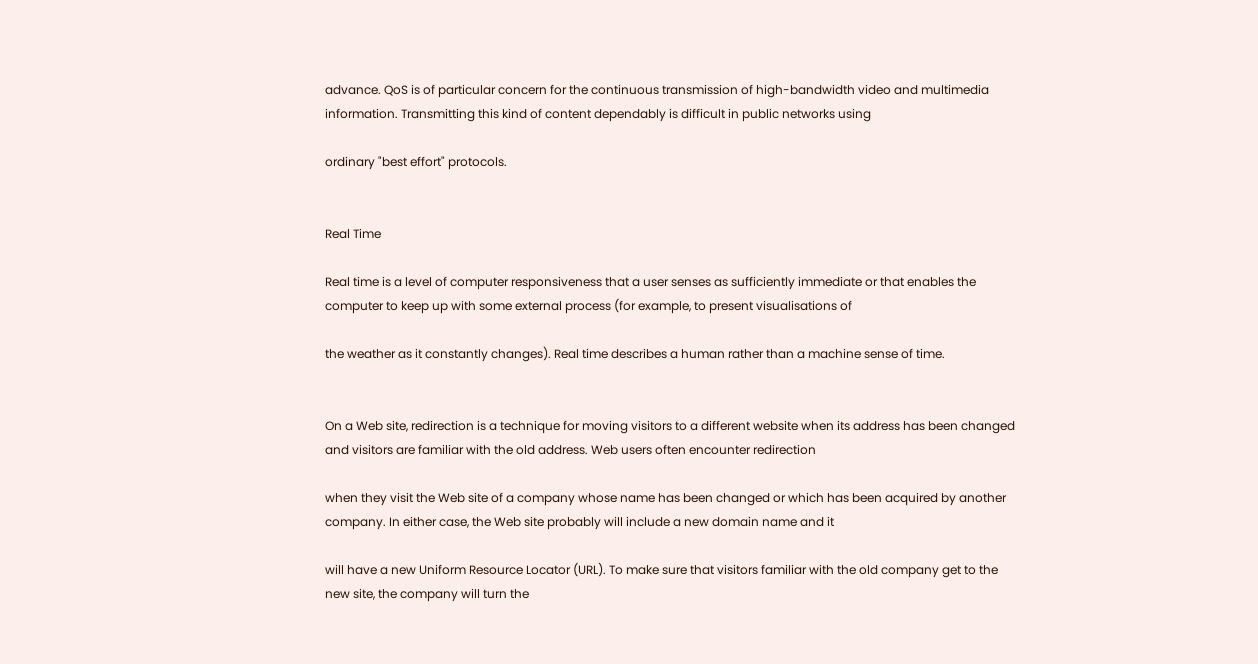advance. QoS is of particular concern for the continuous transmission of high-bandwidth video and multimedia information. Transmitting this kind of content dependably is difficult in public networks using

ordinary "best effort" protocols.


Real Time

Real time is a level of computer responsiveness that a user senses as sufficiently immediate or that enables the computer to keep up with some external process (for example, to present visualisations of

the weather as it constantly changes). Real time describes a human rather than a machine sense of time.


On a Web site, redirection is a technique for moving visitors to a different website when its address has been changed and visitors are familiar with the old address. Web users often encounter redirection

when they visit the Web site of a company whose name has been changed or which has been acquired by another company. In either case, the Web site probably will include a new domain name and it

will have a new Uniform Resource Locator (URL). To make sure that visitors familiar with the old company get to the new site, the company will turn the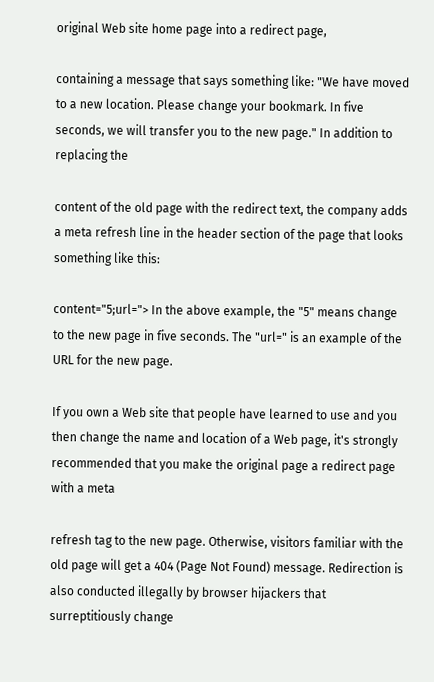original Web site home page into a redirect page,

containing a message that says something like: "We have moved to a new location. Please change your bookmark. In five seconds, we will transfer you to the new page." In addition to replacing the

content of the old page with the redirect text, the company adds a meta refresh line in the header section of the page that looks something like this:

content="5;url="> In the above example, the "5" means change to the new page in five seconds. The "url=" is an example of the URL for the new page.

If you own a Web site that people have learned to use and you then change the name and location of a Web page, it's strongly recommended that you make the original page a redirect page with a meta

refresh tag to the new page. Otherwise, visitors familiar with the old page will get a 404 (Page Not Found) message. Redirection is also conducted illegally by browser hijackers that surreptitiously change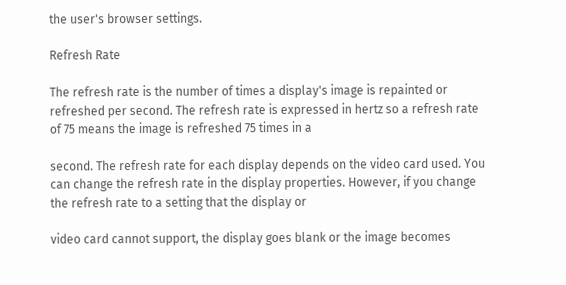the user's browser settings.

Refresh Rate

The refresh rate is the number of times a display's image is repainted or refreshed per second. The refresh rate is expressed in hertz so a refresh rate of 75 means the image is refreshed 75 times in a

second. The refresh rate for each display depends on the video card used. You can change the refresh rate in the display properties. However, if you change the refresh rate to a setting that the display or

video card cannot support, the display goes blank or the image becomes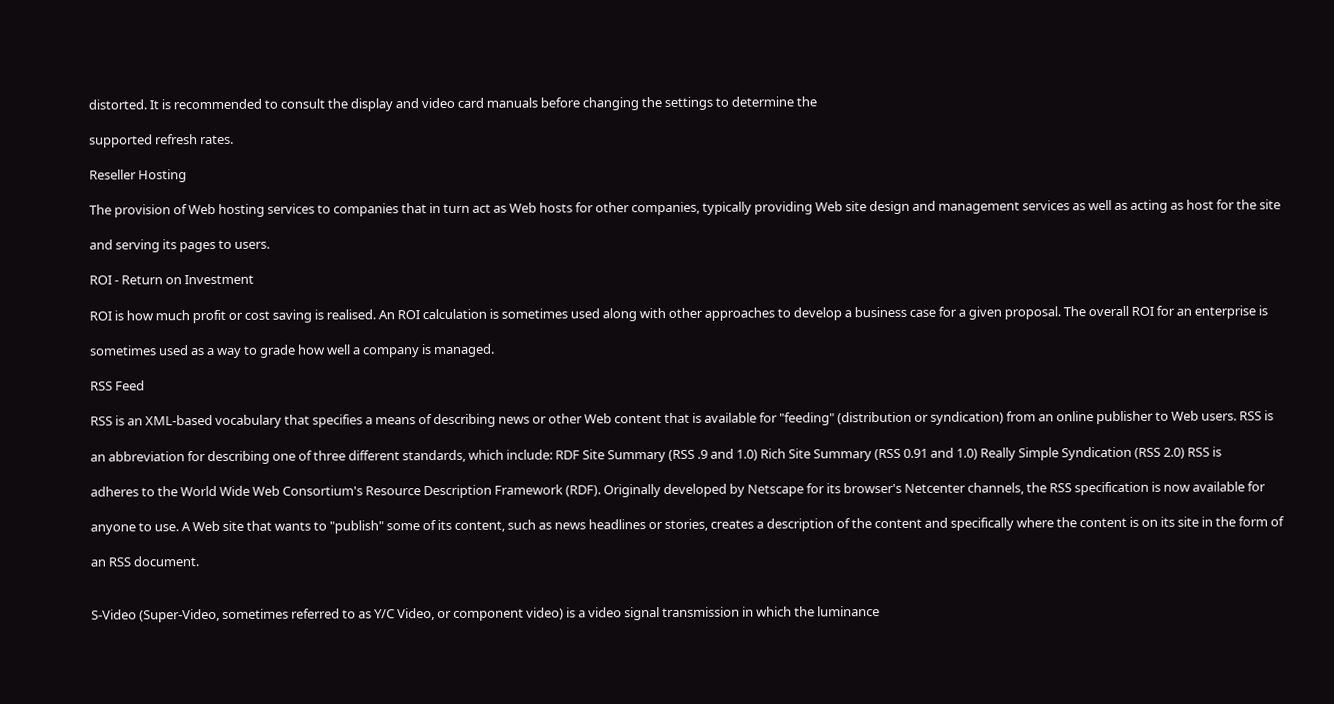distorted. It is recommended to consult the display and video card manuals before changing the settings to determine the

supported refresh rates.

Reseller Hosting

The provision of Web hosting services to companies that in turn act as Web hosts for other companies, typically providing Web site design and management services as well as acting as host for the site

and serving its pages to users.

ROI - Return on Investment

ROI is how much profit or cost saving is realised. An ROI calculation is sometimes used along with other approaches to develop a business case for a given proposal. The overall ROI for an enterprise is

sometimes used as a way to grade how well a company is managed.

RSS Feed

RSS is an XML-based vocabulary that specifies a means of describing news or other Web content that is available for "feeding" (distribution or syndication) from an online publisher to Web users. RSS is

an abbreviation for describing one of three different standards, which include: RDF Site Summary (RSS .9 and 1.0) Rich Site Summary (RSS 0.91 and 1.0) Really Simple Syndication (RSS 2.0) RSS is

adheres to the World Wide Web Consortium's Resource Description Framework (RDF). Originally developed by Netscape for its browser's Netcenter channels, the RSS specification is now available for

anyone to use. A Web site that wants to "publish" some of its content, such as news headlines or stories, creates a description of the content and specifically where the content is on its site in the form of

an RSS document.


S-Video (Super-Video, sometimes referred to as Y/C Video, or component video) is a video signal transmission in which the luminance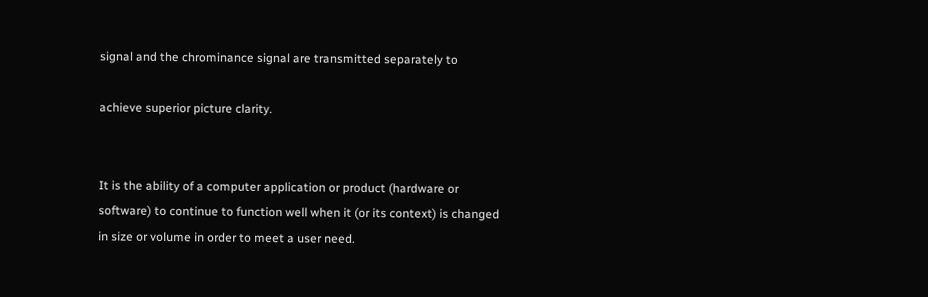signal and the chrominance signal are transmitted separately to

achieve superior picture clarity.


It is the ability of a computer application or product (hardware or software) to continue to function well when it (or its context) is changed in size or volume in order to meet a user need.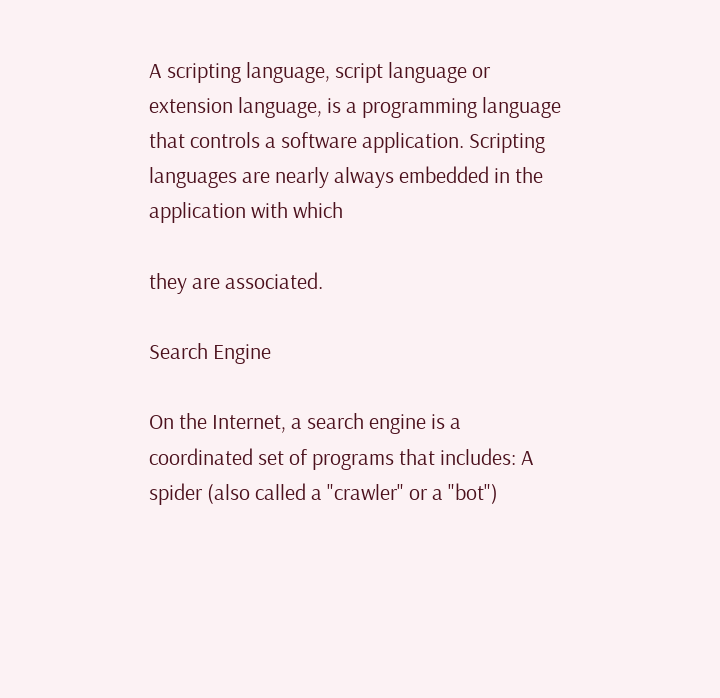A scripting language, script language or extension language, is a programming language that controls a software application. Scripting languages are nearly always embedded in the application with which

they are associated.

Search Engine

On the Internet, a search engine is a coordinated set of programs that includes: A spider (also called a "crawler" or a "bot")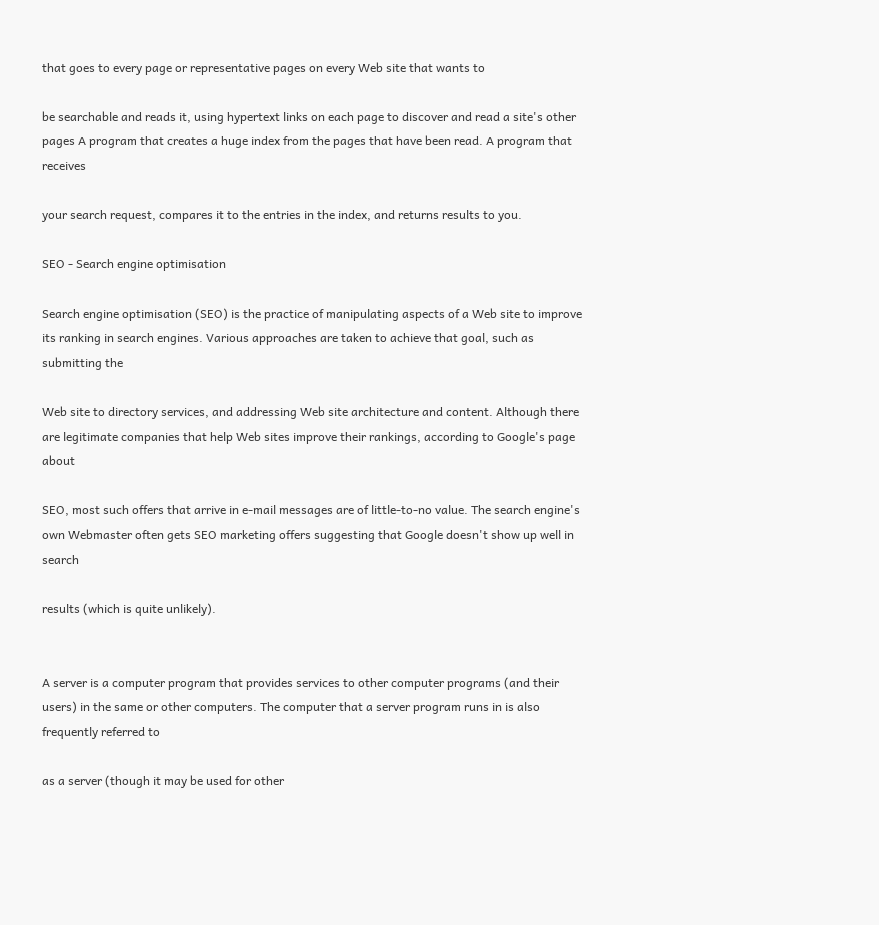that goes to every page or representative pages on every Web site that wants to

be searchable and reads it, using hypertext links on each page to discover and read a site's other pages A program that creates a huge index from the pages that have been read. A program that receives

your search request, compares it to the entries in the index, and returns results to you.

SEO - Search engine optimisation

Search engine optimisation (SEO) is the practice of manipulating aspects of a Web site to improve its ranking in search engines. Various approaches are taken to achieve that goal, such as submitting the

Web site to directory services, and addressing Web site architecture and content. Although there are legitimate companies that help Web sites improve their rankings, according to Google's page about

SEO, most such offers that arrive in e-mail messages are of little-to-no value. The search engine's own Webmaster often gets SEO marketing offers suggesting that Google doesn't show up well in search

results (which is quite unlikely).


A server is a computer program that provides services to other computer programs (and their users) in the same or other computers. The computer that a server program runs in is also frequently referred to

as a server (though it may be used for other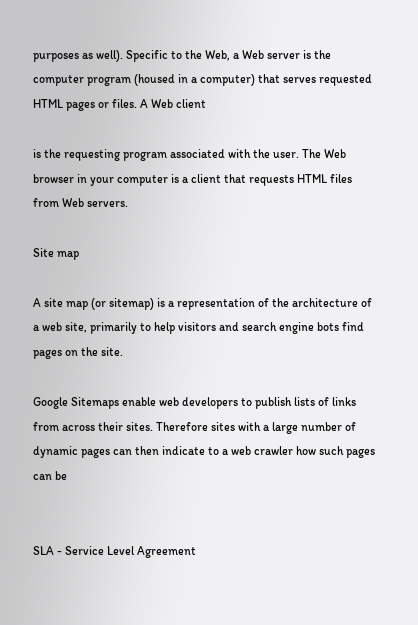purposes as well). Specific to the Web, a Web server is the computer program (housed in a computer) that serves requested HTML pages or files. A Web client

is the requesting program associated with the user. The Web browser in your computer is a client that requests HTML files from Web servers.

Site map

A site map (or sitemap) is a representation of the architecture of a web site, primarily to help visitors and search engine bots find pages on the site.

Google Sitemaps enable web developers to publish lists of links from across their sites. Therefore sites with a large number of dynamic pages can then indicate to a web crawler how such pages can be


SLA - Service Level Agreement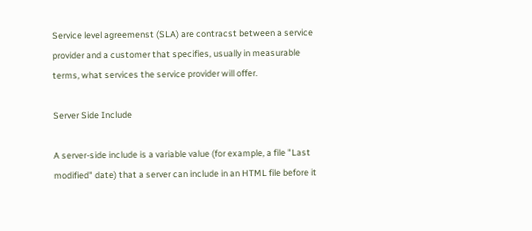Service level agreemenst (SLA) are contracst between a service provider and a customer that specifies, usually in measurable terms, what services the service provider will offer.

Server Side Include

A server-side include is a variable value (for example, a file "Last modified" date) that a server can include in an HTML file before it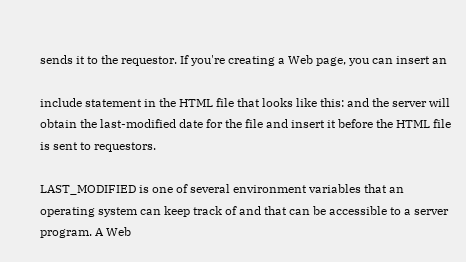sends it to the requestor. If you're creating a Web page, you can insert an

include statement in the HTML file that looks like this: and the server will obtain the last-modified date for the file and insert it before the HTML file is sent to requestors.

LAST_MODIFIED is one of several environment variables that an operating system can keep track of and that can be accessible to a server program. A Web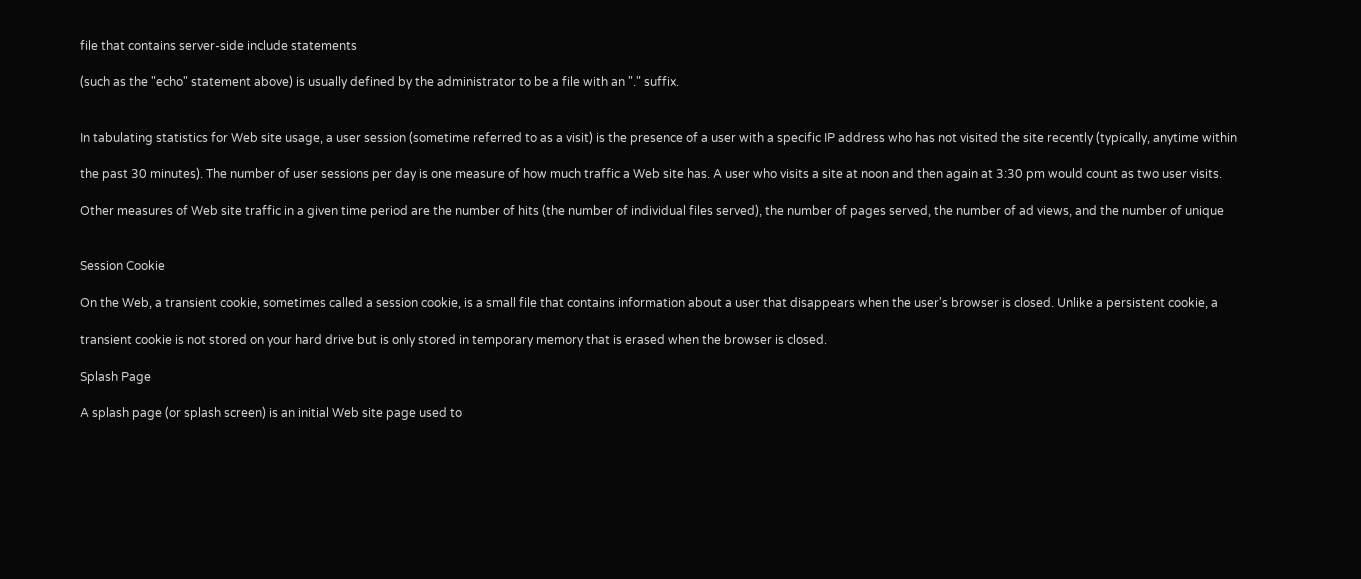file that contains server-side include statements

(such as the "echo" statement above) is usually defined by the administrator to be a file with an "." suffix.


In tabulating statistics for Web site usage, a user session (sometime referred to as a visit) is the presence of a user with a specific IP address who has not visited the site recently (typically, anytime within

the past 30 minutes). The number of user sessions per day is one measure of how much traffic a Web site has. A user who visits a site at noon and then again at 3:30 pm would count as two user visits.

Other measures of Web site traffic in a given time period are the number of hits (the number of individual files served), the number of pages served, the number of ad views, and the number of unique


Session Cookie

On the Web, a transient cookie, sometimes called a session cookie, is a small file that contains information about a user that disappears when the user's browser is closed. Unlike a persistent cookie, a

transient cookie is not stored on your hard drive but is only stored in temporary memory that is erased when the browser is closed.

Splash Page

A splash page (or splash screen) is an initial Web site page used to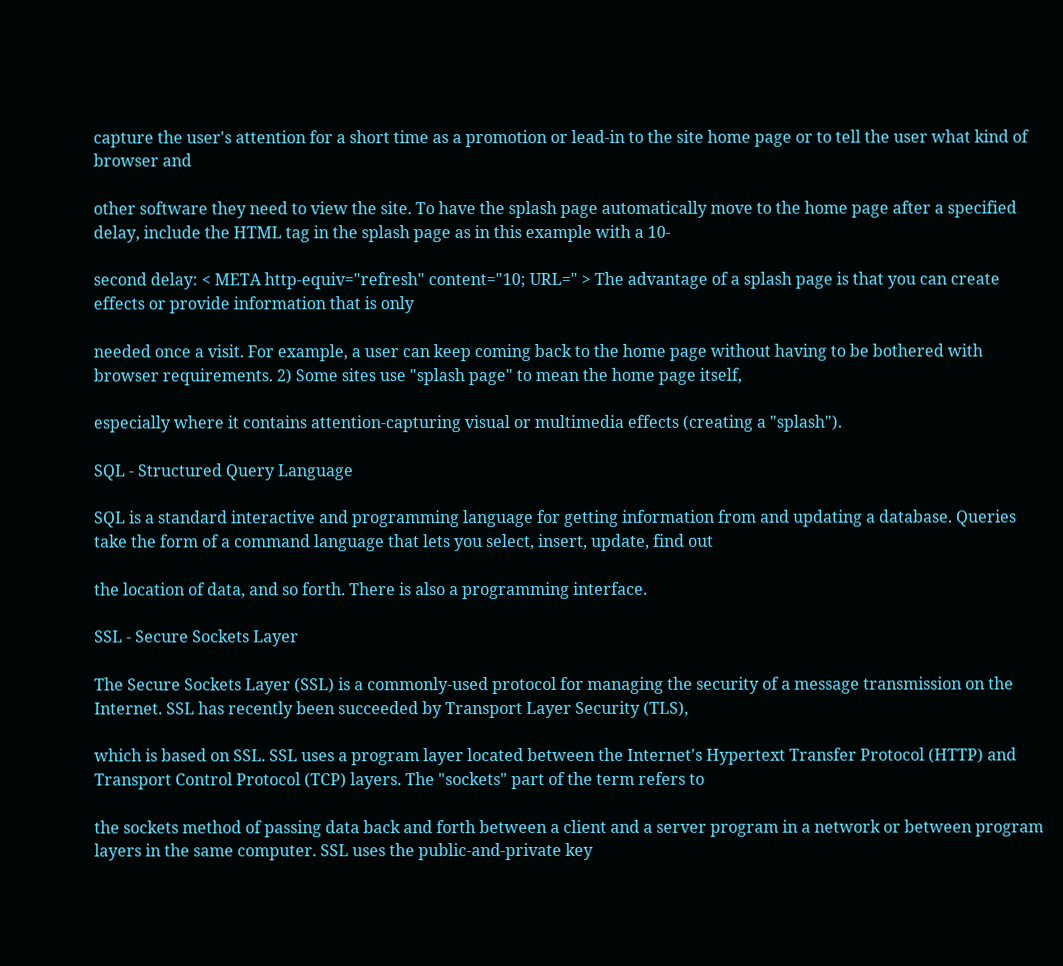capture the user's attention for a short time as a promotion or lead-in to the site home page or to tell the user what kind of browser and

other software they need to view the site. To have the splash page automatically move to the home page after a specified delay, include the HTML tag in the splash page as in this example with a 10-

second delay: < META http-equiv="refresh" content="10; URL=" > The advantage of a splash page is that you can create effects or provide information that is only

needed once a visit. For example, a user can keep coming back to the home page without having to be bothered with browser requirements. 2) Some sites use "splash page" to mean the home page itself,

especially where it contains attention-capturing visual or multimedia effects (creating a "splash").

SQL - Structured Query Language

SQL is a standard interactive and programming language for getting information from and updating a database. Queries take the form of a command language that lets you select, insert, update, find out

the location of data, and so forth. There is also a programming interface.

SSL - Secure Sockets Layer

The Secure Sockets Layer (SSL) is a commonly-used protocol for managing the security of a message transmission on the Internet. SSL has recently been succeeded by Transport Layer Security (TLS),

which is based on SSL. SSL uses a program layer located between the Internet's Hypertext Transfer Protocol (HTTP) and Transport Control Protocol (TCP) layers. The "sockets" part of the term refers to

the sockets method of passing data back and forth between a client and a server program in a network or between program layers in the same computer. SSL uses the public-and-private key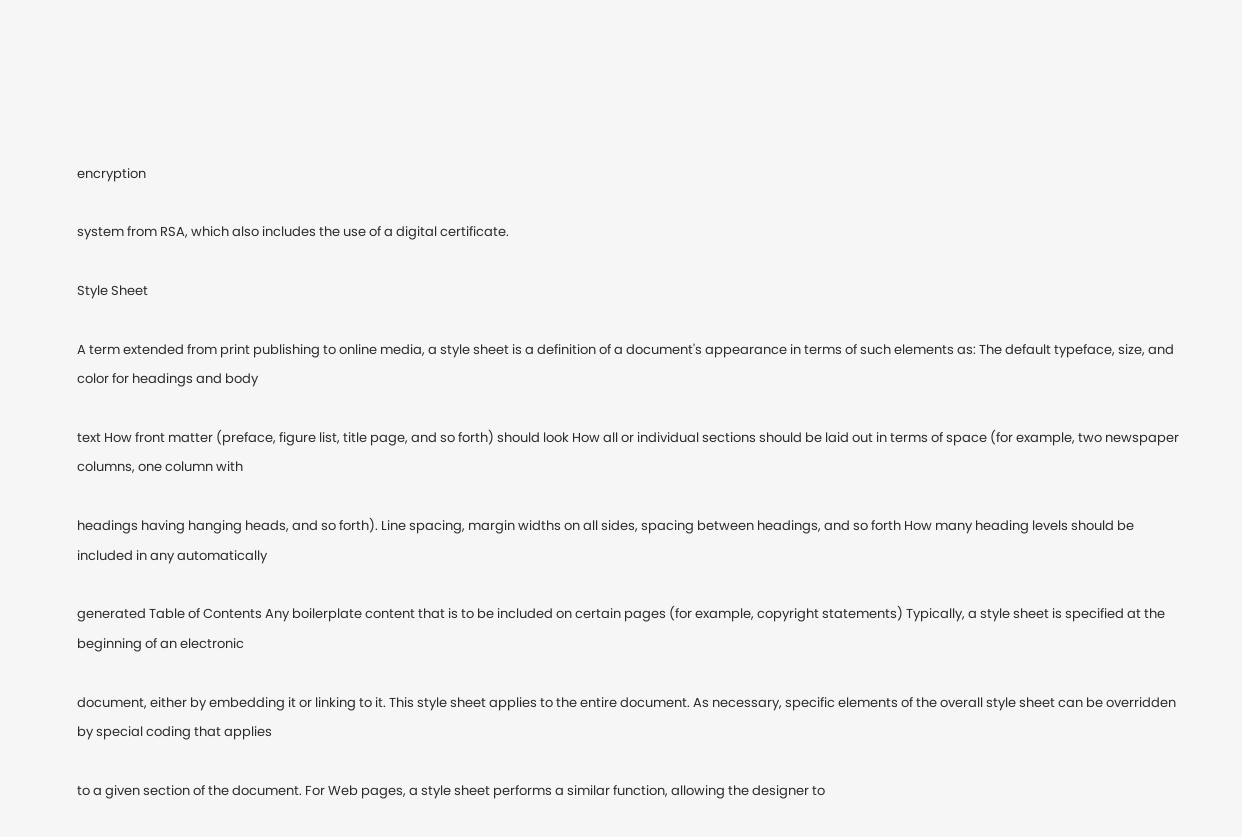encryption

system from RSA, which also includes the use of a digital certificate.

Style Sheet

A term extended from print publishing to online media, a style sheet is a definition of a document's appearance in terms of such elements as: The default typeface, size, and color for headings and body

text How front matter (preface, figure list, title page, and so forth) should look How all or individual sections should be laid out in terms of space (for example, two newspaper columns, one column with

headings having hanging heads, and so forth). Line spacing, margin widths on all sides, spacing between headings, and so forth How many heading levels should be included in any automatically

generated Table of Contents Any boilerplate content that is to be included on certain pages (for example, copyright statements) Typically, a style sheet is specified at the beginning of an electronic

document, either by embedding it or linking to it. This style sheet applies to the entire document. As necessary, specific elements of the overall style sheet can be overridden by special coding that applies

to a given section of the document. For Web pages, a style sheet performs a similar function, allowing the designer to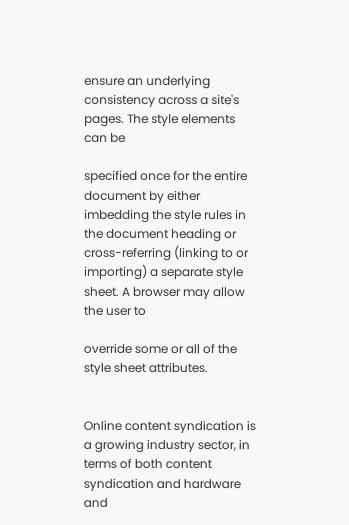ensure an underlying consistency across a site's pages. The style elements can be

specified once for the entire document by either imbedding the style rules in the document heading or cross-referring (linking to or importing) a separate style sheet. A browser may allow the user to

override some or all of the style sheet attributes.


Online content syndication is a growing industry sector, in terms of both content syndication and hardware and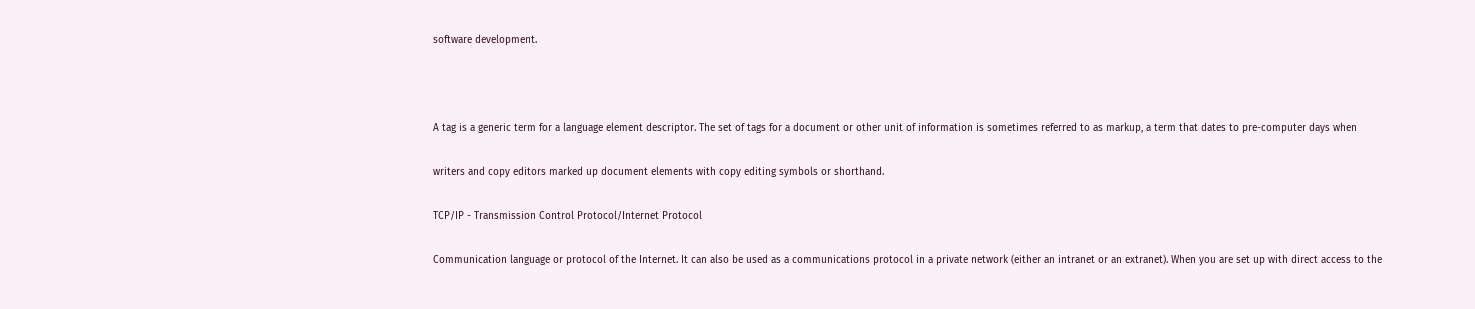software development.



A tag is a generic term for a language element descriptor. The set of tags for a document or other unit of information is sometimes referred to as markup, a term that dates to pre-computer days when

writers and copy editors marked up document elements with copy editing symbols or shorthand.

TCP/IP - Transmission Control Protocol/Internet Protocol

Communication language or protocol of the Internet. It can also be used as a communications protocol in a private network (either an intranet or an extranet). When you are set up with direct access to the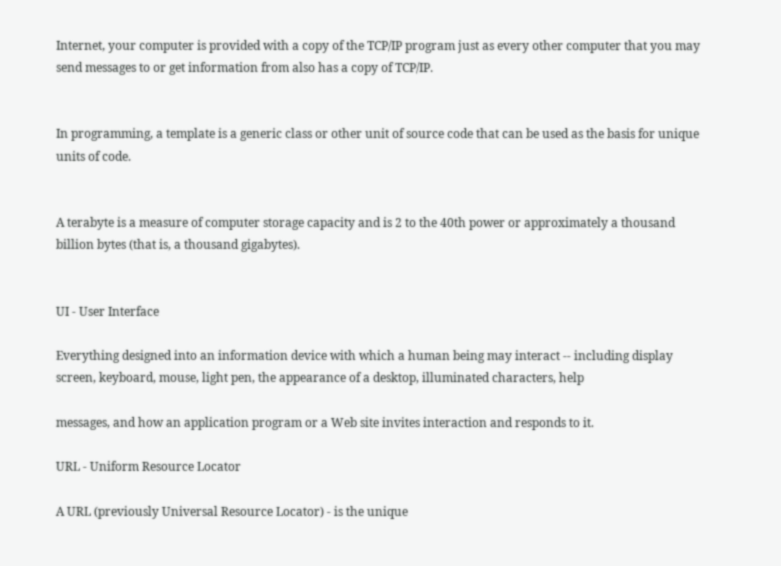Internet, your computer is provided with a copy of the TCP/IP program just as every other computer that you may send messages to or get information from also has a copy of TCP/IP.


In programming, a template is a generic class or other unit of source code that can be used as the basis for unique units of code.


A terabyte is a measure of computer storage capacity and is 2 to the 40th power or approximately a thousand billion bytes (that is, a thousand gigabytes).


UI - User Interface

Everything designed into an information device with which a human being may interact -- including display screen, keyboard, mouse, light pen, the appearance of a desktop, illuminated characters, help

messages, and how an application program or a Web site invites interaction and responds to it.

URL - Uniform Resource Locator

A URL (previously Universal Resource Locator) - is the unique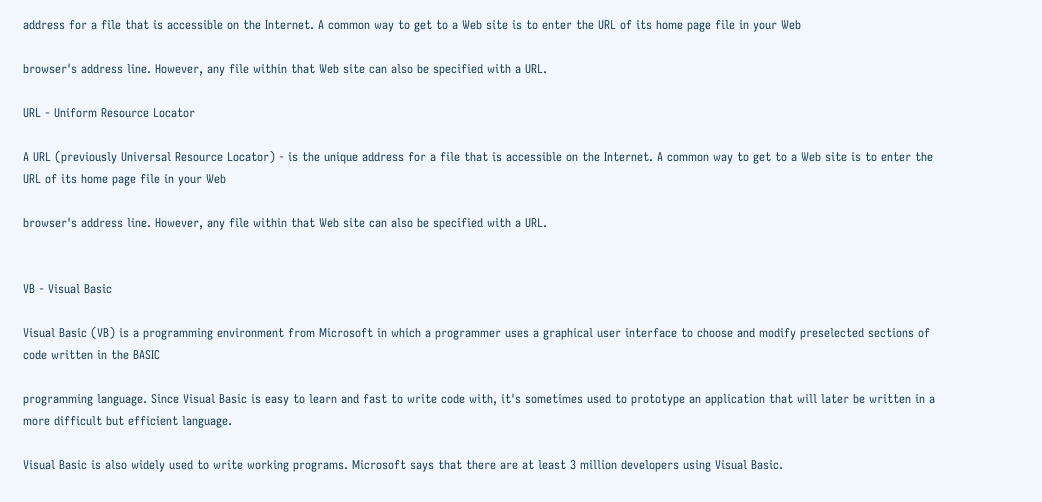address for a file that is accessible on the Internet. A common way to get to a Web site is to enter the URL of its home page file in your Web

browser's address line. However, any file within that Web site can also be specified with a URL.

URL - Uniform Resource Locator

A URL (previously Universal Resource Locator) - is the unique address for a file that is accessible on the Internet. A common way to get to a Web site is to enter the URL of its home page file in your Web

browser's address line. However, any file within that Web site can also be specified with a URL.


VB - Visual Basic

Visual Basic (VB) is a programming environment from Microsoft in which a programmer uses a graphical user interface to choose and modify preselected sections of code written in the BASIC

programming language. Since Visual Basic is easy to learn and fast to write code with, it's sometimes used to prototype an application that will later be written in a more difficult but efficient language.

Visual Basic is also widely used to write working programs. Microsoft says that there are at least 3 million developers using Visual Basic.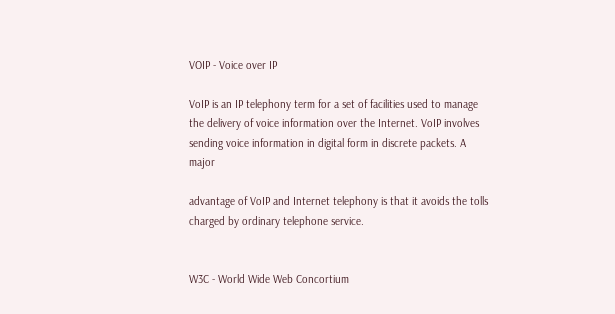VOIP - Voice over IP

VoIP is an IP telephony term for a set of facilities used to manage the delivery of voice information over the Internet. VoIP involves sending voice information in digital form in discrete packets. A major

advantage of VoIP and Internet telephony is that it avoids the tolls charged by ordinary telephone service.


W3C - World Wide Web Concortium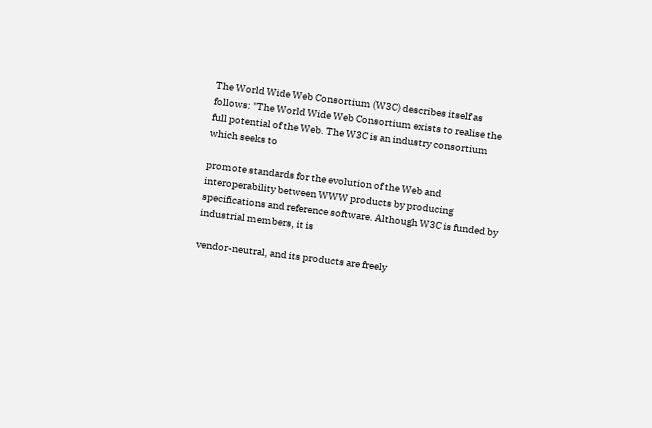The World Wide Web Consortium (W3C) describes itself as follows: "The World Wide Web Consortium exists to realise the full potential of the Web. The W3C is an industry consortium which seeks to

promote standards for the evolution of the Web and interoperability between WWW products by producing specifications and reference software. Although W3C is funded by industrial members, it is

vendor-neutral, and its products are freely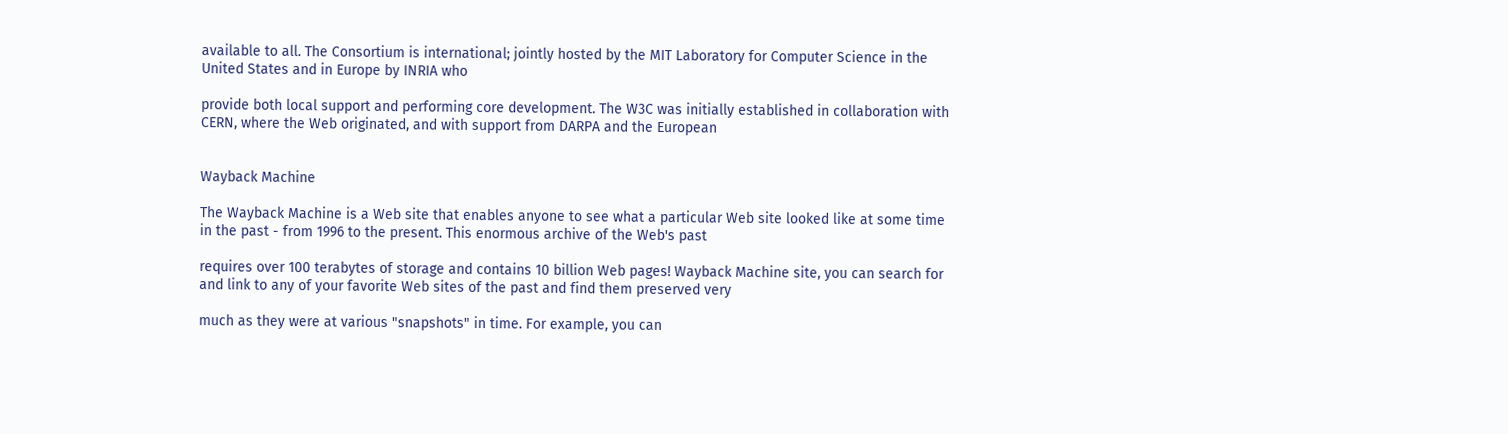available to all. The Consortium is international; jointly hosted by the MIT Laboratory for Computer Science in the United States and in Europe by INRIA who

provide both local support and performing core development. The W3C was initially established in collaboration with CERN, where the Web originated, and with support from DARPA and the European


Wayback Machine

The Wayback Machine is a Web site that enables anyone to see what a particular Web site looked like at some time in the past - from 1996 to the present. This enormous archive of the Web's past

requires over 100 terabytes of storage and contains 10 billion Web pages! Wayback Machine site, you can search for and link to any of your favorite Web sites of the past and find them preserved very

much as they were at various "snapshots" in time. For example, you can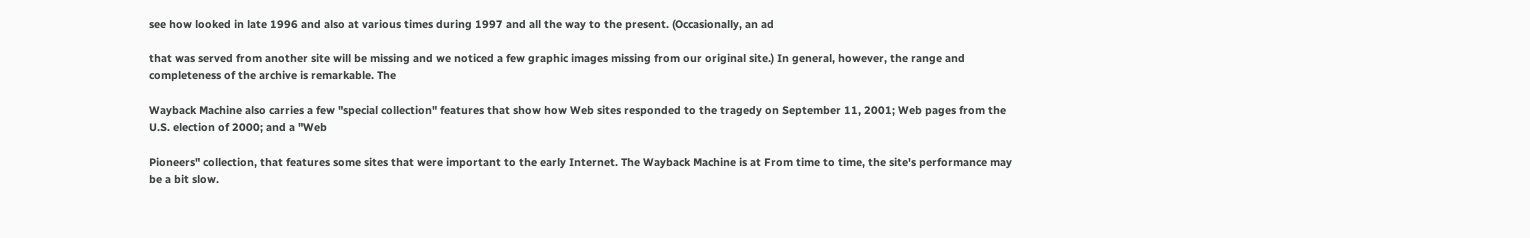see how looked in late 1996 and also at various times during 1997 and all the way to the present. (Occasionally, an ad

that was served from another site will be missing and we noticed a few graphic images missing from our original site.) In general, however, the range and completeness of the archive is remarkable. The

Wayback Machine also carries a few "special collection" features that show how Web sites responded to the tragedy on September 11, 2001; Web pages from the U.S. election of 2000; and a "Web

Pioneers" collection, that features some sites that were important to the early Internet. The Wayback Machine is at From time to time, the site's performance may be a bit slow.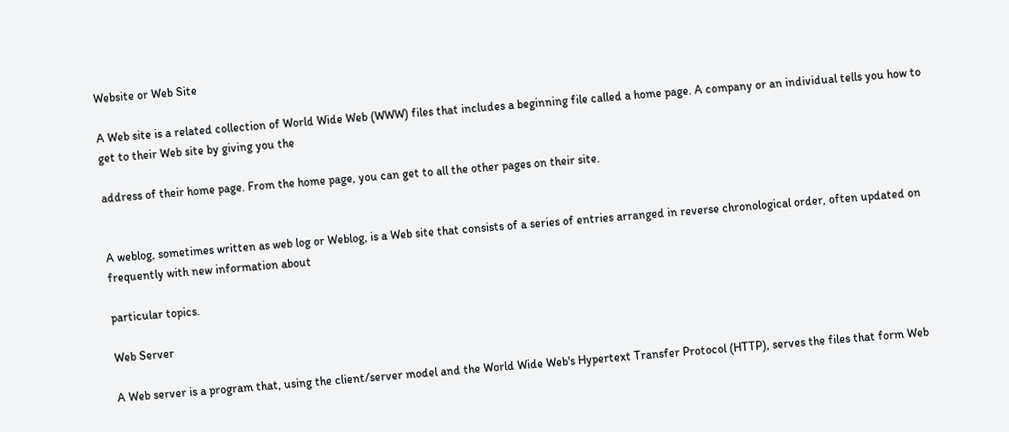Website or Web Site

A Web site is a related collection of World Wide Web (WWW) files that includes a beginning file called a home page. A company or an individual tells you how to get to their Web site by giving you the

address of their home page. From the home page, you can get to all the other pages on their site.


A weblog, sometimes written as web log or Weblog, is a Web site that consists of a series of entries arranged in reverse chronological order, often updated on frequently with new information about

particular topics.

Web Server

A Web server is a program that, using the client/server model and the World Wide Web's Hypertext Transfer Protocol (HTTP), serves the files that form Web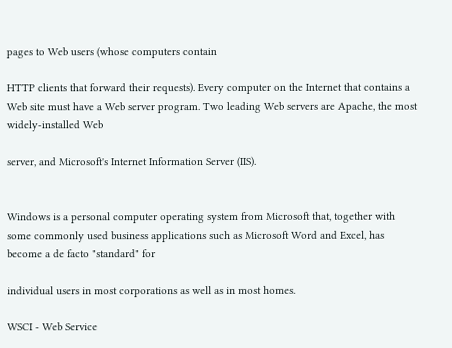pages to Web users (whose computers contain

HTTP clients that forward their requests). Every computer on the Internet that contains a Web site must have a Web server program. Two leading Web servers are Apache, the most widely-installed Web

server, and Microsoft's Internet Information Server (IIS).


Windows is a personal computer operating system from Microsoft that, together with some commonly used business applications such as Microsoft Word and Excel, has become a de facto "standard" for

individual users in most corporations as well as in most homes.

WSCI - Web Service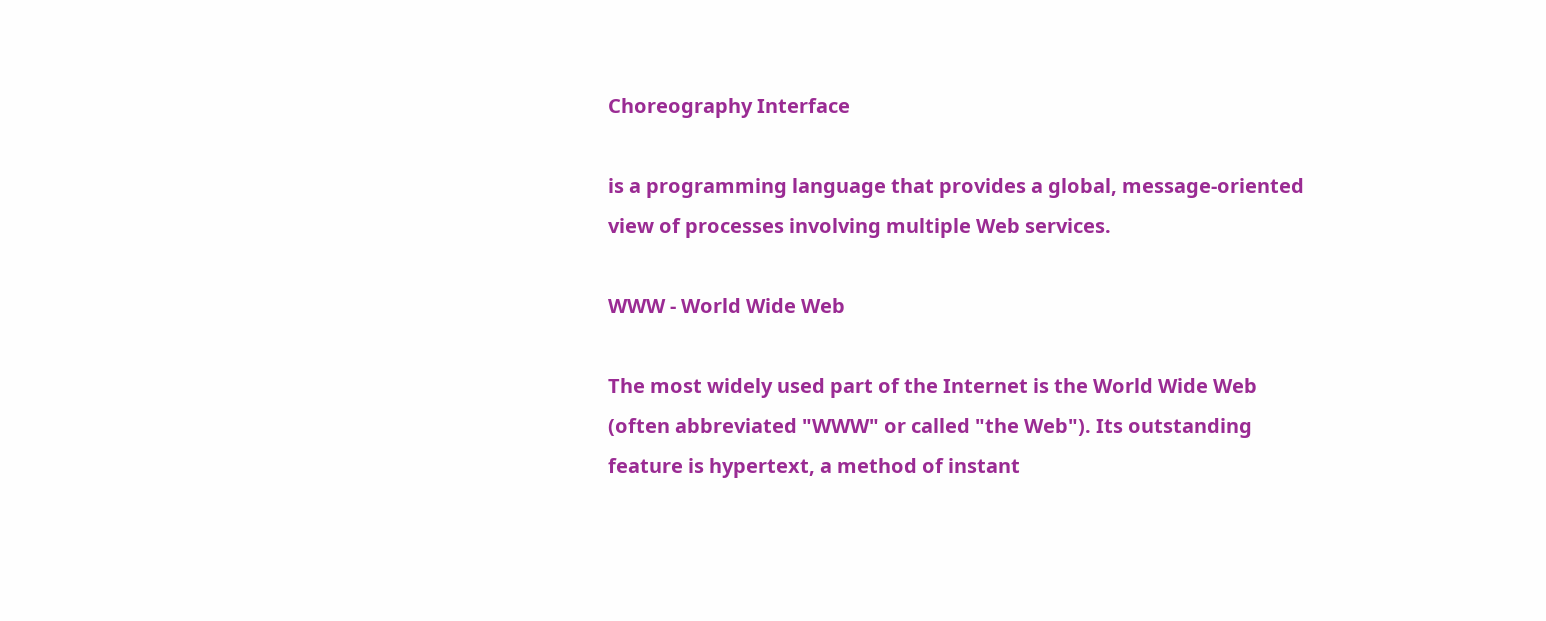Choreography Interface

is a programming language that provides a global, message-oriented view of processes involving multiple Web services.

WWW - World Wide Web

The most widely used part of the Internet is the World Wide Web (often abbreviated "WWW" or called "the Web"). Its outstanding feature is hypertext, a method of instant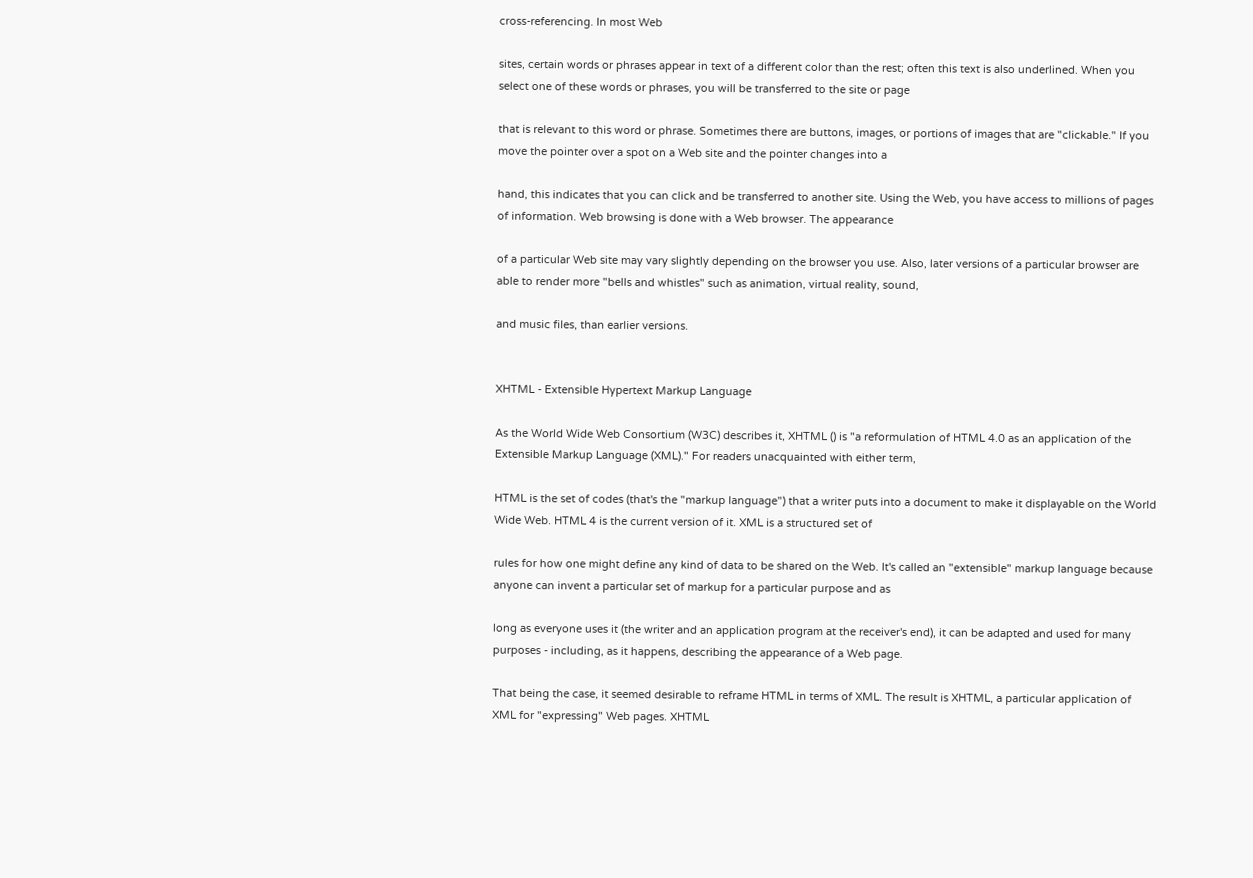cross-referencing. In most Web

sites, certain words or phrases appear in text of a different color than the rest; often this text is also underlined. When you select one of these words or phrases, you will be transferred to the site or page

that is relevant to this word or phrase. Sometimes there are buttons, images, or portions of images that are "clickable." If you move the pointer over a spot on a Web site and the pointer changes into a

hand, this indicates that you can click and be transferred to another site. Using the Web, you have access to millions of pages of information. Web browsing is done with a Web browser. The appearance

of a particular Web site may vary slightly depending on the browser you use. Also, later versions of a particular browser are able to render more "bells and whistles" such as animation, virtual reality, sound,

and music files, than earlier versions.


XHTML - Extensible Hypertext Markup Language

As the World Wide Web Consortium (W3C) describes it, XHTML () is "a reformulation of HTML 4.0 as an application of the Extensible Markup Language (XML)." For readers unacquainted with either term,

HTML is the set of codes (that's the "markup language") that a writer puts into a document to make it displayable on the World Wide Web. HTML 4 is the current version of it. XML is a structured set of

rules for how one might define any kind of data to be shared on the Web. It's called an "extensible" markup language because anyone can invent a particular set of markup for a particular purpose and as

long as everyone uses it (the writer and an application program at the receiver's end), it can be adapted and used for many purposes - including, as it happens, describing the appearance of a Web page.

That being the case, it seemed desirable to reframe HTML in terms of XML. The result is XHTML, a particular application of XML for "expressing" Web pages. XHTML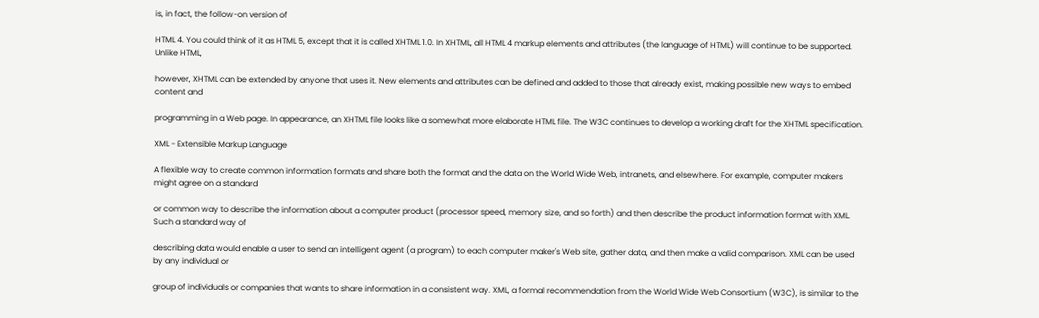is, in fact, the follow-on version of

HTML 4. You could think of it as HTML 5, except that it is called XHTML 1.0. In XHTML, all HTML 4 markup elements and attributes (the language of HTML) will continue to be supported. Unlike HTML,

however, XHTML can be extended by anyone that uses it. New elements and attributes can be defined and added to those that already exist, making possible new ways to embed content and

programming in a Web page. In appearance, an XHTML file looks like a somewhat more elaborate HTML file. The W3C continues to develop a working draft for the XHTML specification.

XML - Extensible Markup Language

A flexible way to create common information formats and share both the format and the data on the World Wide Web, intranets, and elsewhere. For example, computer makers might agree on a standard

or common way to describe the information about a computer product (processor speed, memory size, and so forth) and then describe the product information format with XML. Such a standard way of

describing data would enable a user to send an intelligent agent (a program) to each computer maker's Web site, gather data, and then make a valid comparison. XML can be used by any individual or

group of individuals or companies that wants to share information in a consistent way. XML, a formal recommendation from the World Wide Web Consortium (W3C), is similar to the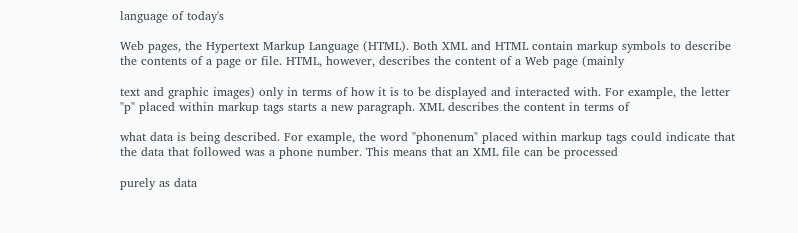language of today's

Web pages, the Hypertext Markup Language (HTML). Both XML and HTML contain markup symbols to describe the contents of a page or file. HTML, however, describes the content of a Web page (mainly

text and graphic images) only in terms of how it is to be displayed and interacted with. For example, the letter "p" placed within markup tags starts a new paragraph. XML describes the content in terms of

what data is being described. For example, the word "phonenum" placed within markup tags could indicate that the data that followed was a phone number. This means that an XML file can be processed

purely as data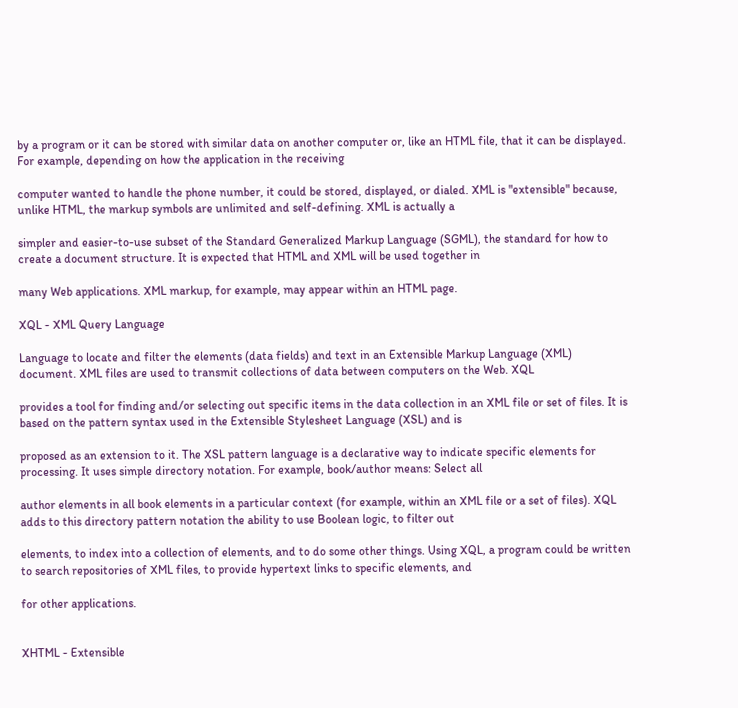by a program or it can be stored with similar data on another computer or, like an HTML file, that it can be displayed. For example, depending on how the application in the receiving

computer wanted to handle the phone number, it could be stored, displayed, or dialed. XML is "extensible" because, unlike HTML, the markup symbols are unlimited and self-defining. XML is actually a

simpler and easier-to-use subset of the Standard Generalized Markup Language (SGML), the standard for how to create a document structure. It is expected that HTML and XML will be used together in

many Web applications. XML markup, for example, may appear within an HTML page.

XQL - XML Query Language

Language to locate and filter the elements (data fields) and text in an Extensible Markup Language (XML) document. XML files are used to transmit collections of data between computers on the Web. XQL

provides a tool for finding and/or selecting out specific items in the data collection in an XML file or set of files. It is based on the pattern syntax used in the Extensible Stylesheet Language (XSL) and is

proposed as an extension to it. The XSL pattern language is a declarative way to indicate specific elements for processing. It uses simple directory notation. For example, book/author means: Select all

author elements in all book elements in a particular context (for example, within an XML file or a set of files). XQL adds to this directory pattern notation the ability to use Boolean logic, to filter out

elements, to index into a collection of elements, and to do some other things. Using XQL, a program could be written to search repositories of XML files, to provide hypertext links to specific elements, and

for other applications.


XHTML - Extensible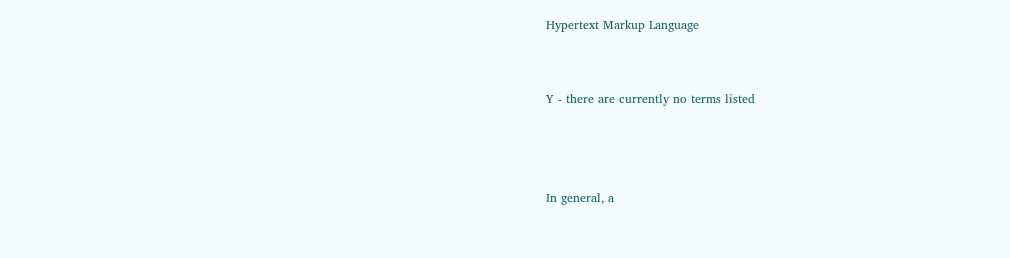Hypertext Markup Language


Y - there are currently no terms listed



In general, a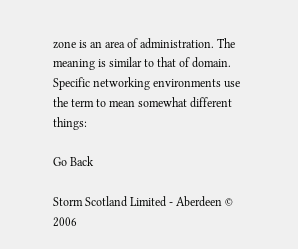zone is an area of administration. The meaning is similar to that of domain. Specific networking environments use the term to mean somewhat different things:

Go Back

Storm Scotland Limited - Aberdeen © 2006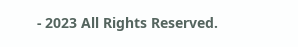- 2023 All Rights Reserved.